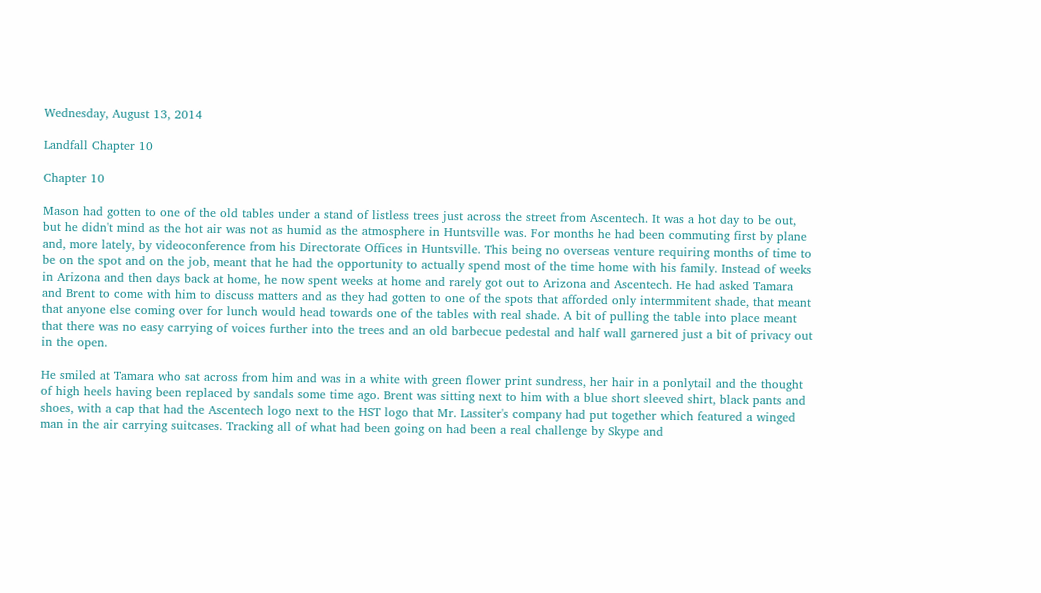Wednesday, August 13, 2014

Landfall Chapter 10

Chapter 10

Mason had gotten to one of the old tables under a stand of listless trees just across the street from Ascentech. It was a hot day to be out, but he didn't mind as the hot air was not as humid as the atmosphere in Huntsville was. For months he had been commuting first by plane and, more lately, by videoconference from his Directorate Offices in Huntsville. This being no overseas venture requiring months of time to be on the spot and on the job, meant that he had the opportunity to actually spend most of the time home with his family. Instead of weeks in Arizona and then days back at home, he now spent weeks at home and rarely got out to Arizona and Ascentech. He had asked Tamara and Brent to come with him to discuss matters and as they had gotten to one of the spots that afforded only intermmitent shade, that meant that anyone else coming over for lunch would head towards one of the tables with real shade. A bit of pulling the table into place meant that there was no easy carrying of voices further into the trees and an old barbecue pedestal and half wall garnered just a bit of privacy out in the open.

He smiled at Tamara who sat across from him and was in a white with green flower print sundress, her hair in a ponlytail and the thought of high heels having been replaced by sandals some time ago. Brent was sitting next to him with a blue short sleeved shirt, black pants and shoes, with a cap that had the Ascentech logo next to the HST logo that Mr. Lassiter's company had put together which featured a winged man in the air carrying suitcases. Tracking all of what had been going on had been a real challenge by Skype and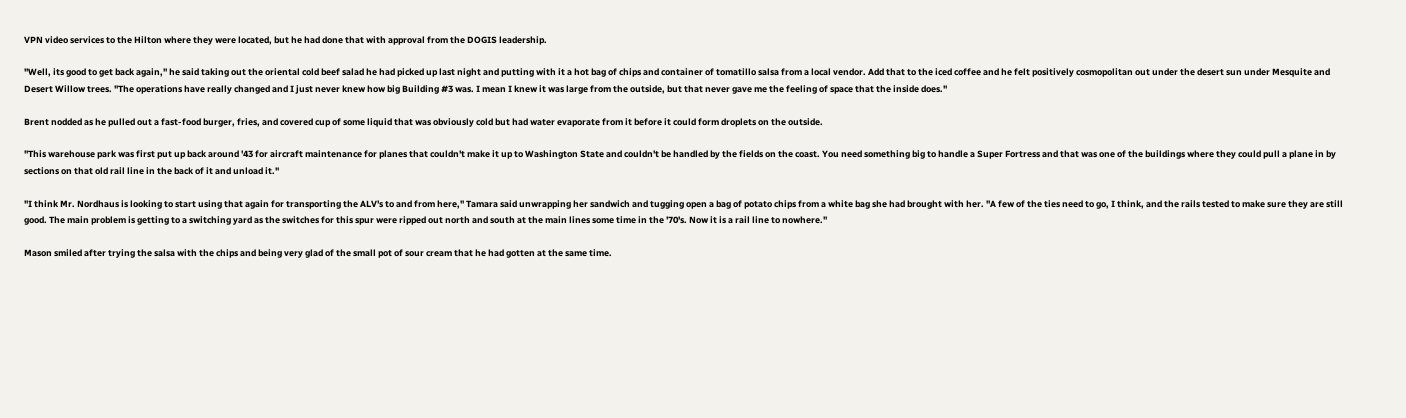VPN video services to the Hilton where they were located, but he had done that with approval from the DOGIS leadership.

"Well, its good to get back again," he said taking out the oriental cold beef salad he had picked up last night and putting with it a hot bag of chips and container of tomatillo salsa from a local vendor. Add that to the iced coffee and he felt positively cosmopolitan out under the desert sun under Mesquite and Desert Willow trees. "The operations have really changed and I just never knew how big Building #3 was. I mean I knew it was large from the outside, but that never gave me the feeling of space that the inside does."

Brent nodded as he pulled out a fast-food burger, fries, and covered cup of some liquid that was obviously cold but had water evaporate from it before it could form droplets on the outside.

"This warehouse park was first put up back around '43 for aircraft maintenance for planes that couldn't make it up to Washington State and couldn't be handled by the fields on the coast. You need something big to handle a Super Fortress and that was one of the buildings where they could pull a plane in by sections on that old rail line in the back of it and unload it."

"I think Mr. Nordhaus is looking to start using that again for transporting the ALV's to and from here," Tamara said unwrapping her sandwich and tugging open a bag of potato chips from a white bag she had brought with her. "A few of the ties need to go, I think, and the rails tested to make sure they are still good. The main problem is getting to a switching yard as the switches for this spur were ripped out north and south at the main lines some time in the '70's. Now it is a rail line to nowhere."

Mason smiled after trying the salsa with the chips and being very glad of the small pot of sour cream that he had gotten at the same time.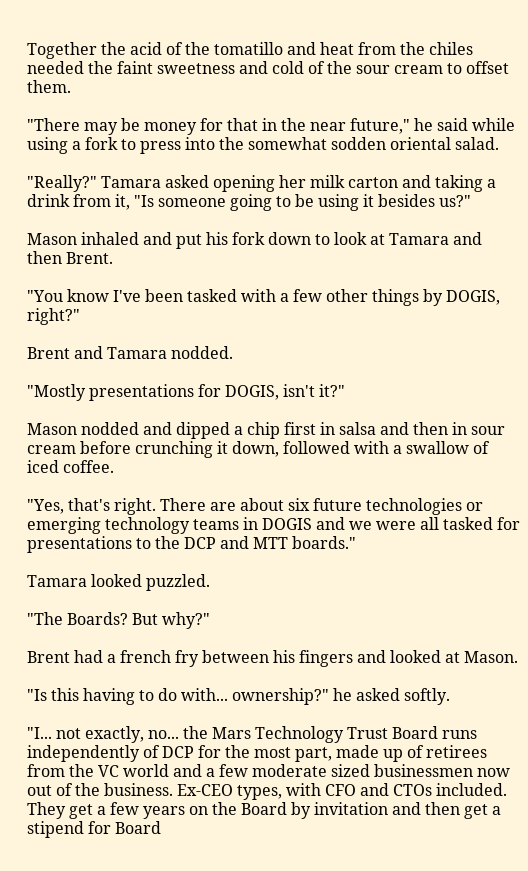Together the acid of the tomatillo and heat from the chiles needed the faint sweetness and cold of the sour cream to offset them.

"There may be money for that in the near future," he said while using a fork to press into the somewhat sodden oriental salad.

"Really?" Tamara asked opening her milk carton and taking a drink from it, "Is someone going to be using it besides us?"

Mason inhaled and put his fork down to look at Tamara and then Brent.

"You know I've been tasked with a few other things by DOGIS, right?"

Brent and Tamara nodded.

"Mostly presentations for DOGIS, isn't it?"

Mason nodded and dipped a chip first in salsa and then in sour cream before crunching it down, followed with a swallow of iced coffee.

"Yes, that's right. There are about six future technologies or emerging technology teams in DOGIS and we were all tasked for presentations to the DCP and MTT boards."

Tamara looked puzzled.

"The Boards? But why?"

Brent had a french fry between his fingers and looked at Mason.

"Is this having to do with... ownership?" he asked softly.

"I... not exactly, no... the Mars Technology Trust Board runs independently of DCP for the most part, made up of retirees from the VC world and a few moderate sized businessmen now out of the business. Ex-CEO types, with CFO and CTOs included. They get a few years on the Board by invitation and then get a stipend for Board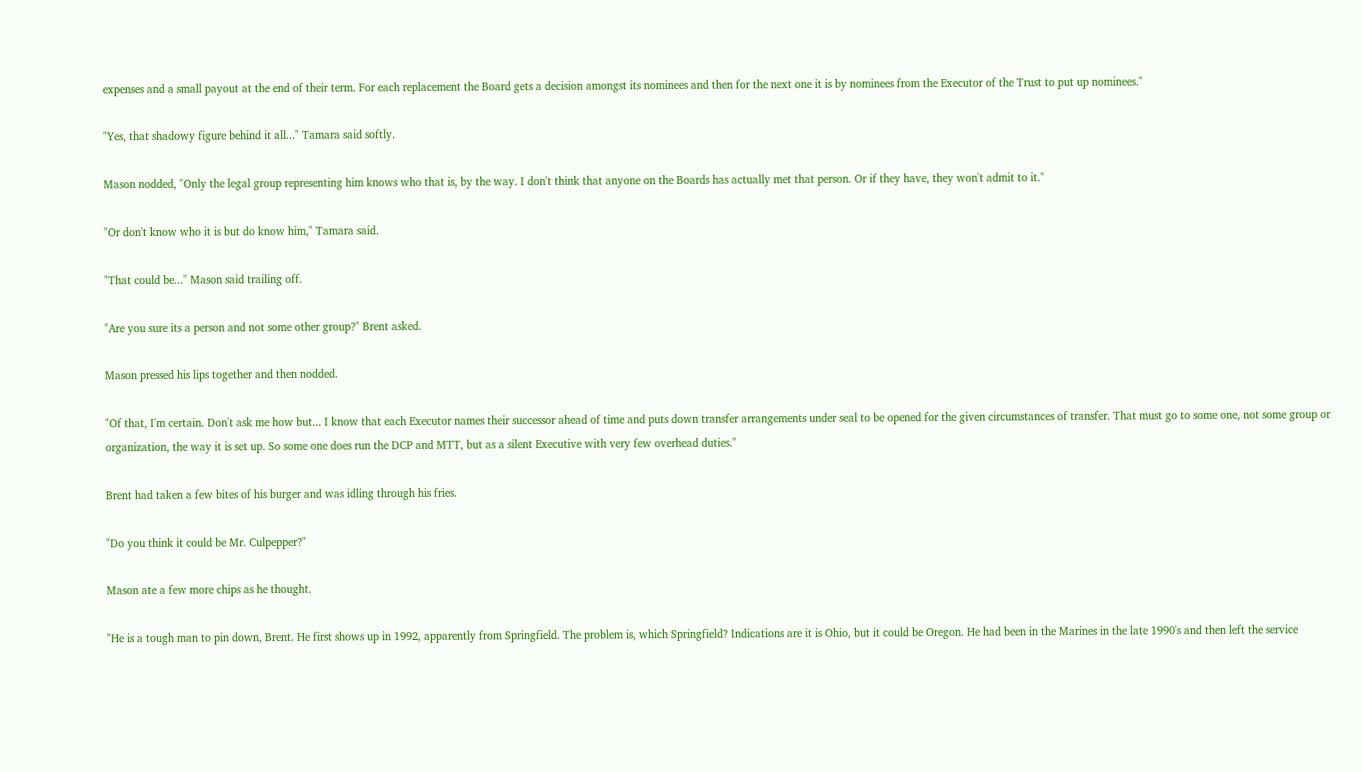expenses and a small payout at the end of their term. For each replacement the Board gets a decision amongst its nominees and then for the next one it is by nominees from the Executor of the Trust to put up nominees."

"Yes, that shadowy figure behind it all..." Tamara said softly.

Mason nodded, "Only the legal group representing him knows who that is, by the way. I don't think that anyone on the Boards has actually met that person. Or if they have, they won't admit to it."

"Or don't know who it is but do know him," Tamara said.

"That could be..." Mason said trailing off.

"Are you sure its a person and not some other group?" Brent asked.

Mason pressed his lips together and then nodded.

"Of that, I'm certain. Don't ask me how but... I know that each Executor names their successor ahead of time and puts down transfer arrangements under seal to be opened for the given circumstances of transfer. That must go to some one, not some group or organization, the way it is set up. So some one does run the DCP and MTT, but as a silent Executive with very few overhead duties."

Brent had taken a few bites of his burger and was idling through his fries.

"Do you think it could be Mr. Culpepper?"

Mason ate a few more chips as he thought.

"He is a tough man to pin down, Brent. He first shows up in 1992, apparently from Springfield. The problem is, which Springfield? Indications are it is Ohio, but it could be Oregon. He had been in the Marines in the late 1990's and then left the service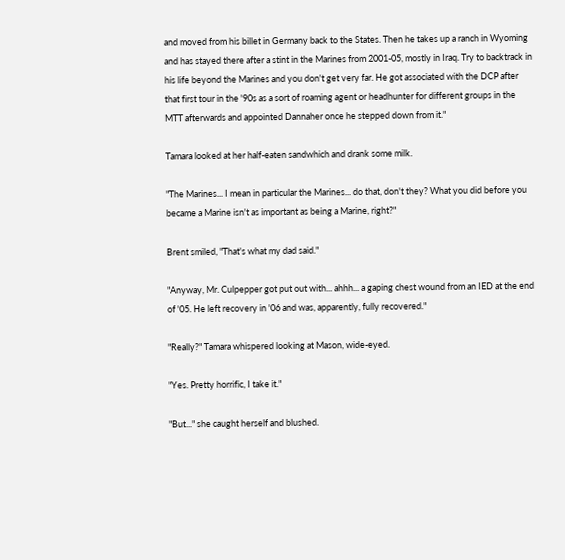and moved from his billet in Germany back to the States. Then he takes up a ranch in Wyoming and has stayed there after a stint in the Marines from 2001-05, mostly in Iraq. Try to backtrack in his life beyond the Marines and you don't get very far. He got associated with the DCP after that first tour in the '90s as a sort of roaming agent or headhunter for different groups in the MTT afterwards and appointed Dannaher once he stepped down from it."

Tamara looked at her half-eaten sandwhich and drank some milk.

"The Marines... I mean in particular the Marines... do that, don't they? What you did before you became a Marine isn't as important as being a Marine, right?"

Brent smiled, "That's what my dad said."

"Anyway, Mr. Culpepper got put out with... ahhh... a gaping chest wound from an IED at the end of '05. He left recovery in '06 and was, apparently, fully recovered."

"Really?" Tamara whispered looking at Mason, wide-eyed.

"Yes. Pretty horrific, I take it."

"But..." she caught herself and blushed.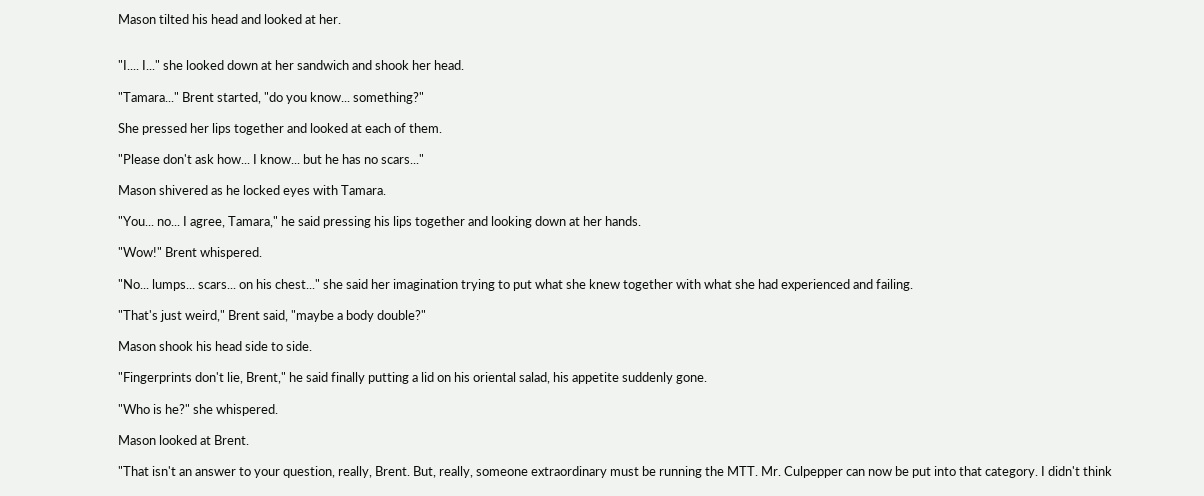Mason tilted his head and looked at her.


"I.... I..." she looked down at her sandwich and shook her head.

"Tamara..." Brent started, "do you know... something?"

She pressed her lips together and looked at each of them.

"Please don't ask how... I know... but he has no scars..."

Mason shivered as he locked eyes with Tamara.

"You... no... I agree, Tamara," he said pressing his lips together and looking down at her hands.

"Wow!" Brent whispered.

"No... lumps... scars... on his chest..." she said her imagination trying to put what she knew together with what she had experienced and failing.

"That's just weird," Brent said, "maybe a body double?"

Mason shook his head side to side.

"Fingerprints don't lie, Brent," he said finally putting a lid on his oriental salad, his appetite suddenly gone.

"Who is he?" she whispered.

Mason looked at Brent.

"That isn't an answer to your question, really, Brent. But, really, someone extraordinary must be running the MTT. Mr. Culpepper can now be put into that category. I didn't think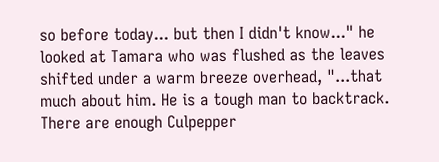so before today... but then I didn't know..." he looked at Tamara who was flushed as the leaves shifted under a warm breeze overhead, "...that much about him. He is a tough man to backtrack. There are enough Culpepper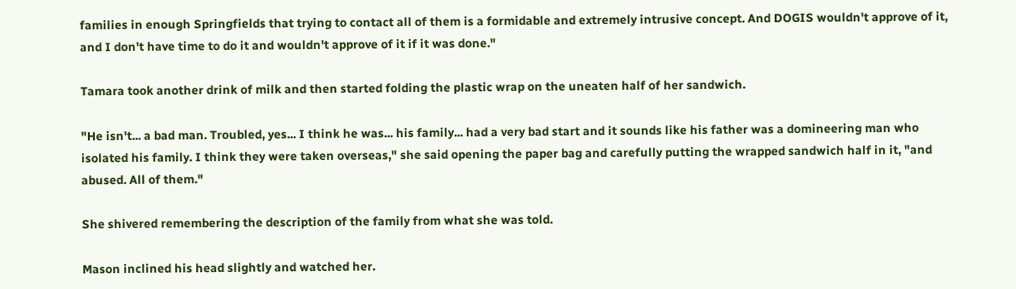families in enough Springfields that trying to contact all of them is a formidable and extremely intrusive concept. And DOGIS wouldn't approve of it, and I don't have time to do it and wouldn't approve of it if it was done."

Tamara took another drink of milk and then started folding the plastic wrap on the uneaten half of her sandwich.

"He isn't... a bad man. Troubled, yes... I think he was... his family... had a very bad start and it sounds like his father was a domineering man who isolated his family. I think they were taken overseas," she said opening the paper bag and carefully putting the wrapped sandwich half in it, "and abused. All of them."

She shivered remembering the description of the family from what she was told.

Mason inclined his head slightly and watched her.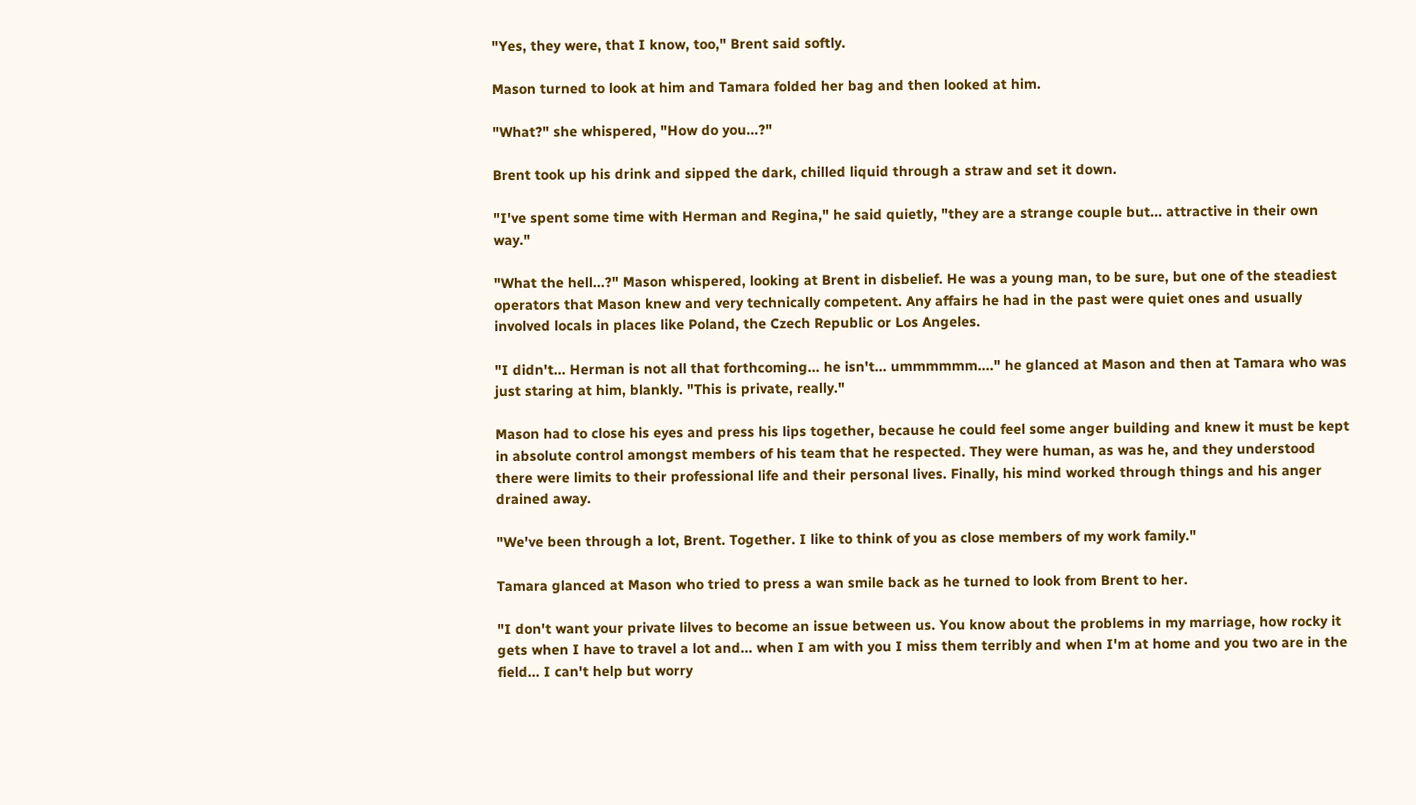"Yes, they were, that I know, too," Brent said softly.

Mason turned to look at him and Tamara folded her bag and then looked at him.

"What?" she whispered, "How do you...?"

Brent took up his drink and sipped the dark, chilled liquid through a straw and set it down.

"I've spent some time with Herman and Regina," he said quietly, "they are a strange couple but... attractive in their own way."

"What the hell...?" Mason whispered, looking at Brent in disbelief. He was a young man, to be sure, but one of the steadiest operators that Mason knew and very technically competent. Any affairs he had in the past were quiet ones and usually involved locals in places like Poland, the Czech Republic or Los Angeles.

"I didn't... Herman is not all that forthcoming... he isn't... ummmmmm...." he glanced at Mason and then at Tamara who was just staring at him, blankly. "This is private, really."

Mason had to close his eyes and press his lips together, because he could feel some anger building and knew it must be kept in absolute control amongst members of his team that he respected. They were human, as was he, and they understood there were limits to their professional life and their personal lives. Finally, his mind worked through things and his anger drained away.

"We've been through a lot, Brent. Together. I like to think of you as close members of my work family."

Tamara glanced at Mason who tried to press a wan smile back as he turned to look from Brent to her.

"I don't want your private lilves to become an issue between us. You know about the problems in my marriage, how rocky it gets when I have to travel a lot and... when I am with you I miss them terribly and when I'm at home and you two are in the field... I can't help but worry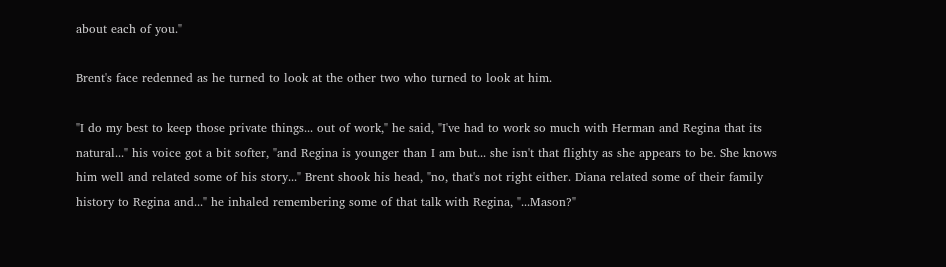about each of you."

Brent's face redenned as he turned to look at the other two who turned to look at him.

"I do my best to keep those private things... out of work," he said, "I've had to work so much with Herman and Regina that its natural..." his voice got a bit softer, "and Regina is younger than I am but... she isn't that flighty as she appears to be. She knows him well and related some of his story..." Brent shook his head, "no, that's not right either. Diana related some of their family history to Regina and..." he inhaled remembering some of that talk with Regina, "...Mason?"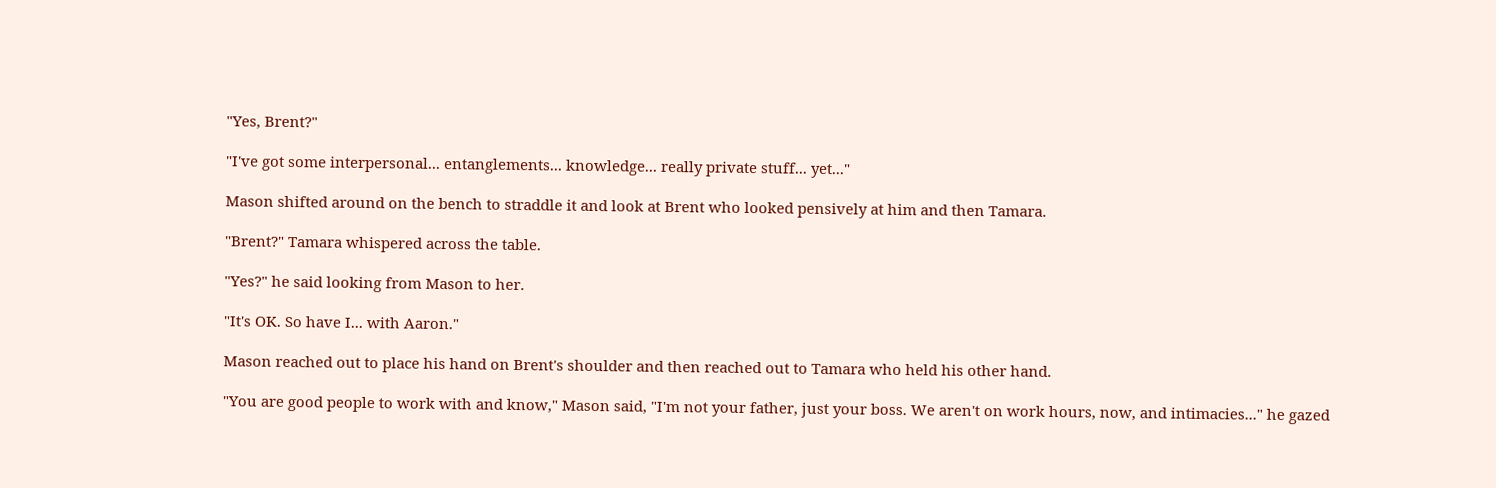"Yes, Brent?"

"I've got some interpersonal... entanglements... knowledge... really private stuff... yet..."

Mason shifted around on the bench to straddle it and look at Brent who looked pensively at him and then Tamara.

"Brent?" Tamara whispered across the table.

"Yes?" he said looking from Mason to her.

"It's OK. So have I... with Aaron."

Mason reached out to place his hand on Brent's shoulder and then reached out to Tamara who held his other hand.

"You are good people to work with and know," Mason said, "I'm not your father, just your boss. We aren't on work hours, now, and intimacies..." he gazed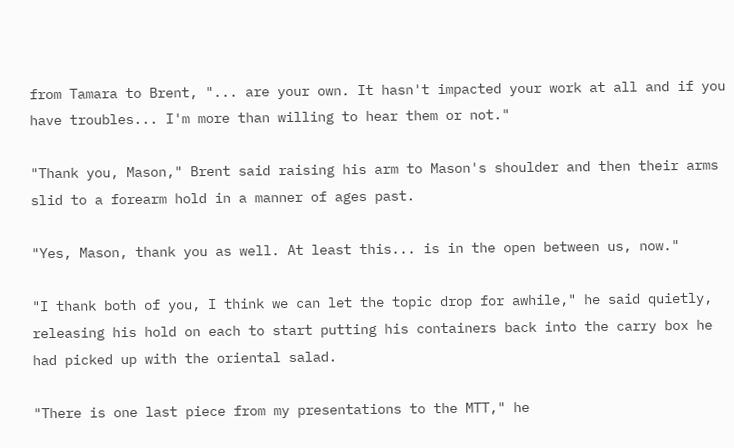from Tamara to Brent, "... are your own. It hasn't impacted your work at all and if you have troubles... I'm more than willing to hear them or not."

"Thank you, Mason," Brent said raising his arm to Mason's shoulder and then their arms slid to a forearm hold in a manner of ages past.

"Yes, Mason, thank you as well. At least this... is in the open between us, now."

"I thank both of you, I think we can let the topic drop for awhile," he said quietly, releasing his hold on each to start putting his containers back into the carry box he had picked up with the oriental salad.

"There is one last piece from my presentations to the MTT," he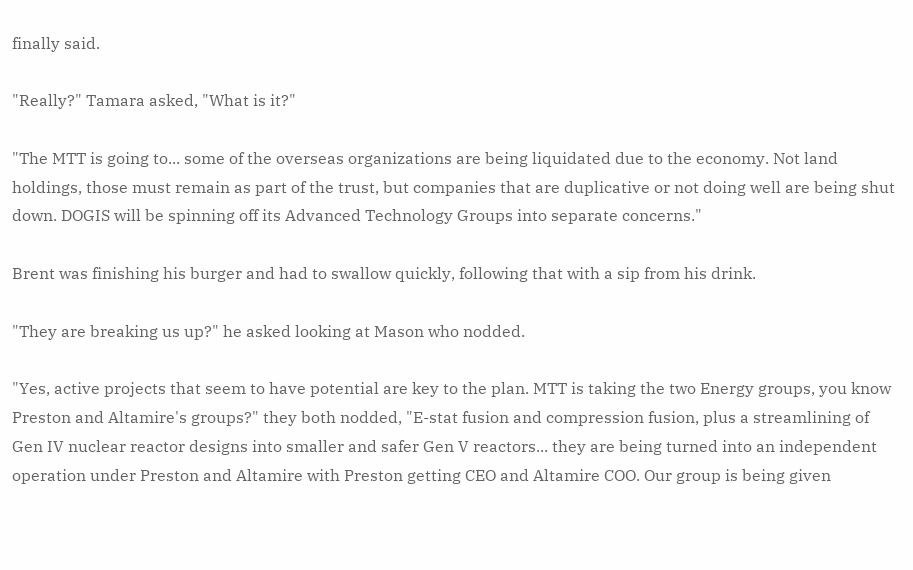finally said.

"Really?" Tamara asked, "What is it?"

"The MTT is going to... some of the overseas organizations are being liquidated due to the economy. Not land holdings, those must remain as part of the trust, but companies that are duplicative or not doing well are being shut down. DOGIS will be spinning off its Advanced Technology Groups into separate concerns."

Brent was finishing his burger and had to swallow quickly, following that with a sip from his drink.

"They are breaking us up?" he asked looking at Mason who nodded.

"Yes, active projects that seem to have potential are key to the plan. MTT is taking the two Energy groups, you know Preston and Altamire's groups?" they both nodded, "E-stat fusion and compression fusion, plus a streamlining of Gen IV nuclear reactor designs into smaller and safer Gen V reactors... they are being turned into an independent operation under Preston and Altamire with Preston getting CEO and Altamire COO. Our group is being given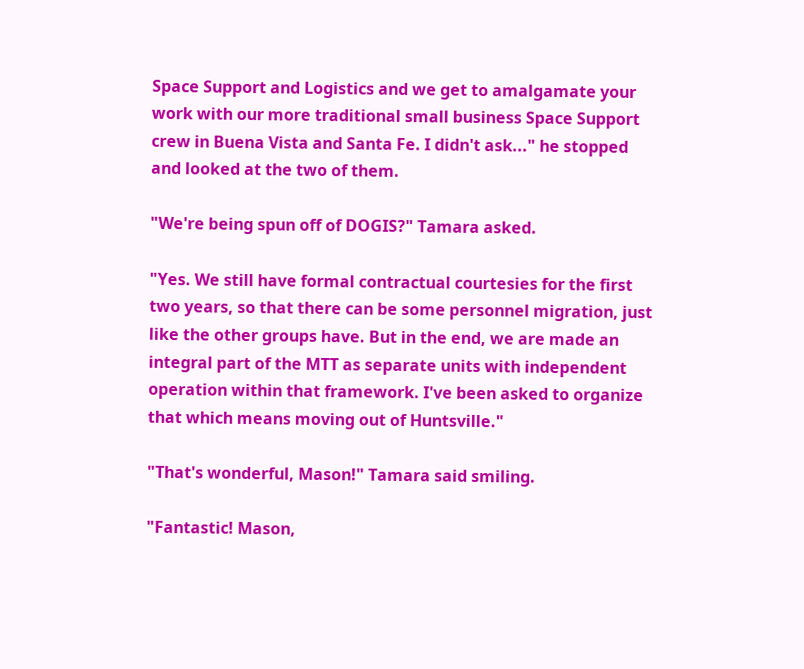Space Support and Logistics and we get to amalgamate your work with our more traditional small business Space Support crew in Buena Vista and Santa Fe. I didn't ask..." he stopped and looked at the two of them.

"We're being spun off of DOGIS?" Tamara asked.

"Yes. We still have formal contractual courtesies for the first two years, so that there can be some personnel migration, just like the other groups have. But in the end, we are made an integral part of the MTT as separate units with independent operation within that framework. I've been asked to organize that which means moving out of Huntsville."

"That's wonderful, Mason!" Tamara said smiling.

"Fantastic! Mason,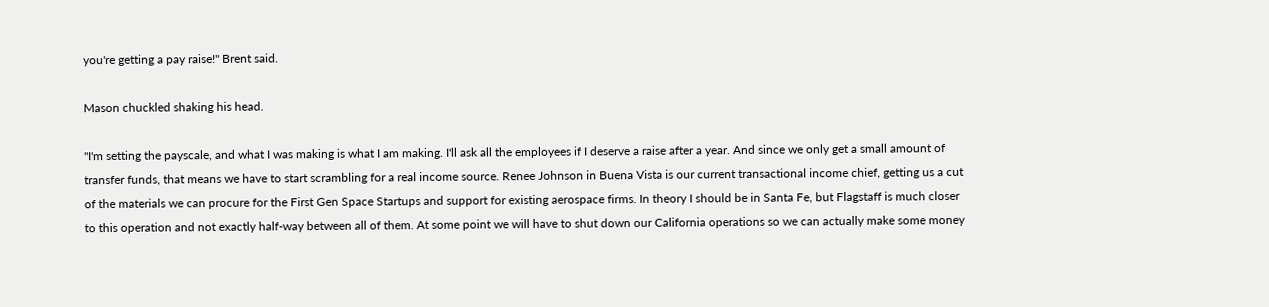you're getting a pay raise!" Brent said.

Mason chuckled shaking his head.

"I'm setting the payscale, and what I was making is what I am making. I'll ask all the employees if I deserve a raise after a year. And since we only get a small amount of transfer funds, that means we have to start scrambling for a real income source. Renee Johnson in Buena Vista is our current transactional income chief, getting us a cut of the materials we can procure for the First Gen Space Startups and support for existing aerospace firms. In theory I should be in Santa Fe, but Flagstaff is much closer to this operation and not exactly half-way between all of them. At some point we will have to shut down our California operations so we can actually make some money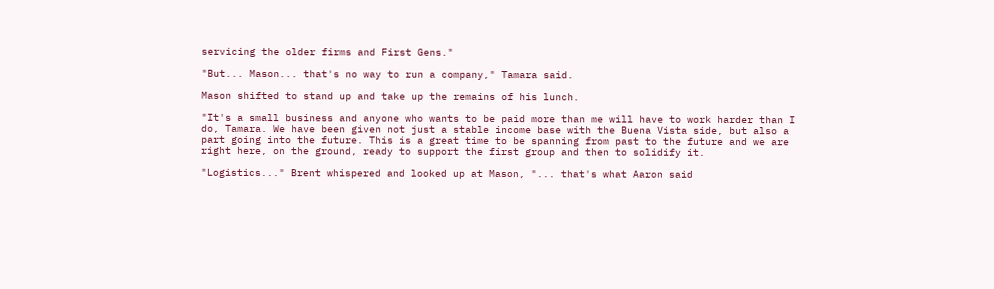servicing the older firms and First Gens."

"But... Mason... that's no way to run a company," Tamara said.

Mason shifted to stand up and take up the remains of his lunch.

"It's a small business and anyone who wants to be paid more than me will have to work harder than I do, Tamara. We have been given not just a stable income base with the Buena Vista side, but also a part going into the future. This is a great time to be spanning from past to the future and we are right here, on the ground, ready to support the first group and then to solidify it.

"Logistics..." Brent whispered and looked up at Mason, "... that's what Aaron said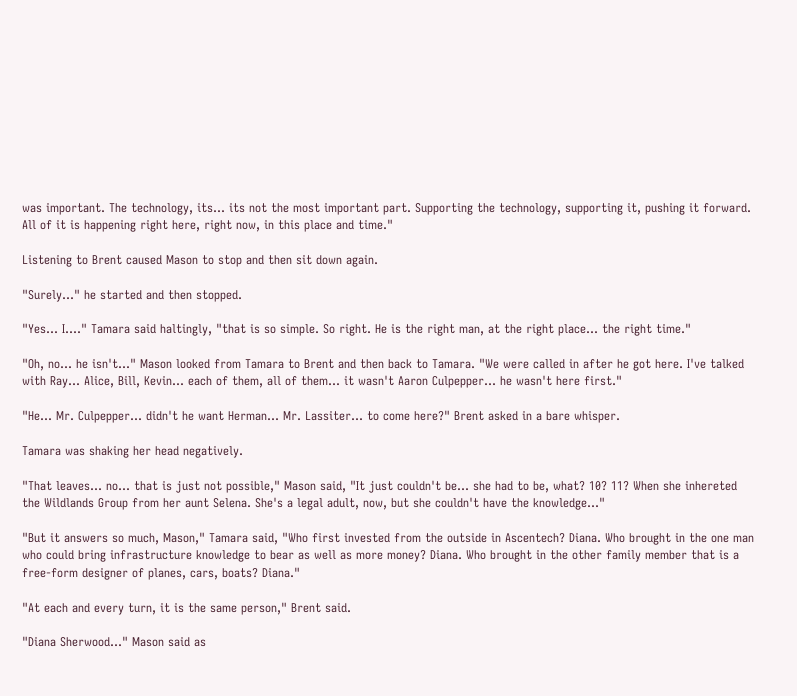was important. The technology, its... its not the most important part. Supporting the technology, supporting it, pushing it forward. All of it is happening right here, right now, in this place and time."

Listening to Brent caused Mason to stop and then sit down again.

"Surely..." he started and then stopped.

"Yes... I...." Tamara said haltingly, "that is so simple. So right. He is the right man, at the right place... the right time."

"Oh, no... he isn't..." Mason looked from Tamara to Brent and then back to Tamara. "We were called in after he got here. I've talked with Ray... Alice, Bill, Kevin... each of them, all of them... it wasn't Aaron Culpepper... he wasn't here first."

"He... Mr. Culpepper... didn't he want Herman... Mr. Lassiter... to come here?" Brent asked in a bare whisper.

Tamara was shaking her head negatively.

"That leaves... no... that is just not possible," Mason said, "It just couldn't be... she had to be, what? 10? 11? When she inhereted the Wildlands Group from her aunt Selena. She's a legal adult, now, but she couldn't have the knowledge..."

"But it answers so much, Mason," Tamara said, "Who first invested from the outside in Ascentech? Diana. Who brought in the one man who could bring infrastructure knowledge to bear as well as more money? Diana. Who brought in the other family member that is a free-form designer of planes, cars, boats? Diana."

"At each and every turn, it is the same person," Brent said.

"Diana Sherwood..." Mason said as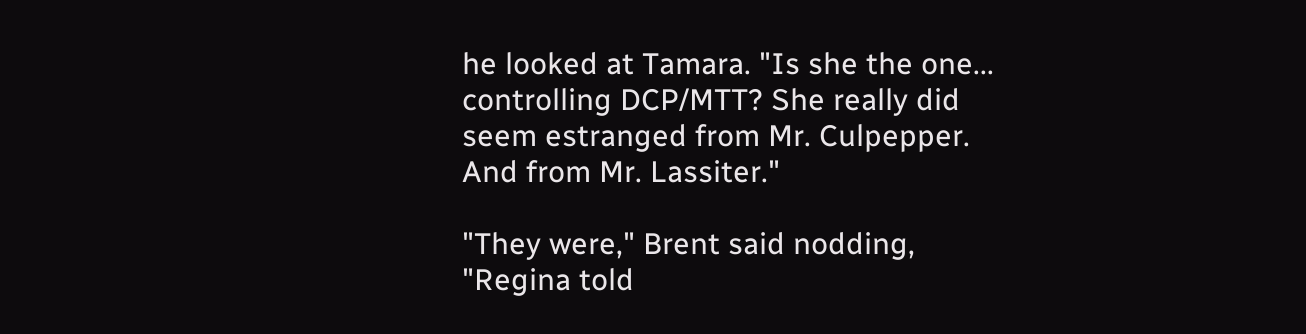he looked at Tamara. "Is she the one... controlling DCP/MTT? She really did seem estranged from Mr. Culpepper. And from Mr. Lassiter."

"They were," Brent said nodding, "Regina told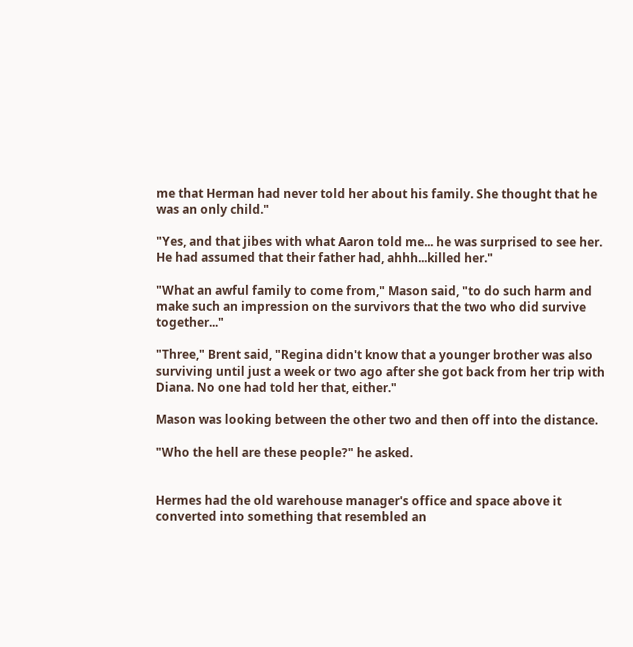me that Herman had never told her about his family. She thought that he was an only child."

"Yes, and that jibes with what Aaron told me... he was surprised to see her. He had assumed that their father had, ahhh...killed her."

"What an awful family to come from," Mason said, "to do such harm and make such an impression on the survivors that the two who did survive together..."

"Three," Brent said, "Regina didn't know that a younger brother was also surviving until just a week or two ago after she got back from her trip with Diana. No one had told her that, either."

Mason was looking between the other two and then off into the distance.

"Who the hell are these people?" he asked.


Hermes had the old warehouse manager's office and space above it converted into something that resembled an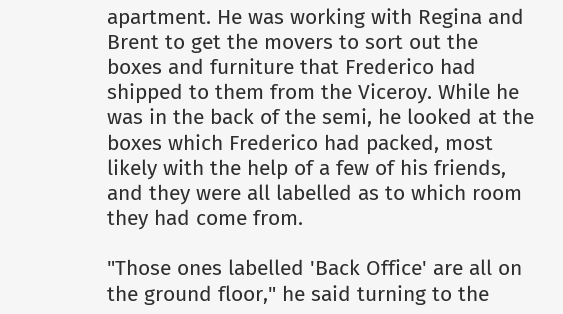apartment. He was working with Regina and Brent to get the movers to sort out the boxes and furniture that Frederico had shipped to them from the Viceroy. While he was in the back of the semi, he looked at the boxes which Frederico had packed, most likely with the help of a few of his friends, and they were all labelled as to which room they had come from.

"Those ones labelled 'Back Office' are all on the ground floor," he said turning to the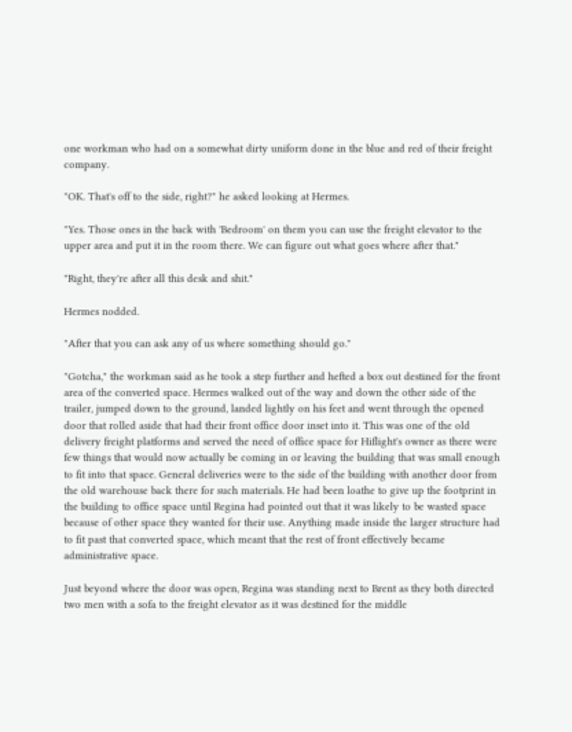one workman who had on a somewhat dirty uniform done in the blue and red of their freight company.

"OK. That's off to the side, right?" he asked looking at Hermes.

"Yes. Those ones in the back with 'Bedroom' on them you can use the freight elevator to the upper area and put it in the room there. We can figure out what goes where after that."

"Right, they're after all this desk and shit."

Hermes nodded.

"After that you can ask any of us where something should go."

"Gotcha," the workman said as he took a step further and hefted a box out destined for the front area of the converted space. Hermes walked out of the way and down the other side of the trailer, jumped down to the ground, landed lightly on his feet and went through the opened door that rolled aside that had their front office door inset into it. This was one of the old delivery freight platforms and served the need of office space for Hiflight's owner as there were few things that would now actually be coming in or leaving the building that was small enough to fit into that space. General deliveries were to the side of the building with another door from the old warehouse back there for such materials. He had been loathe to give up the footprint in the building to office space until Regina had pointed out that it was likely to be wasted space because of other space they wanted for their use. Anything made inside the larger structure had to fit past that converted space, which meant that the rest of front effectively became administrative space.

Just beyond where the door was open, Regina was standing next to Brent as they both directed two men with a sofa to the freight elevator as it was destined for the middle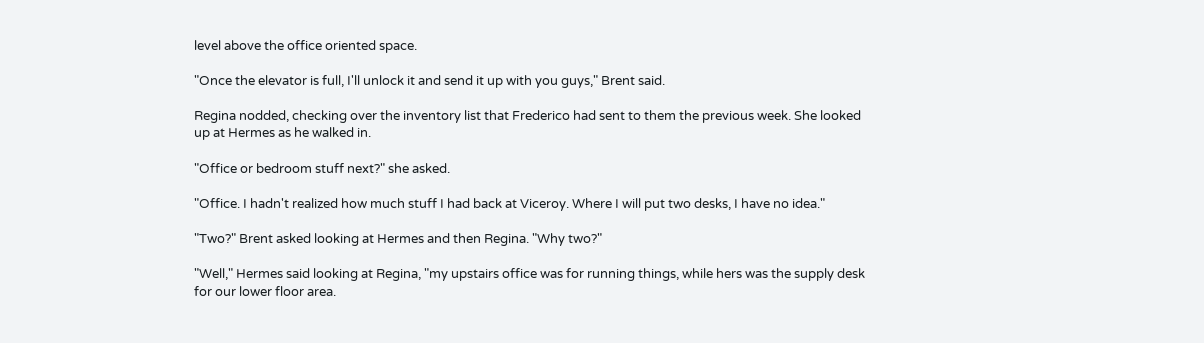level above the office oriented space.

"Once the elevator is full, I'll unlock it and send it up with you guys," Brent said.

Regina nodded, checking over the inventory list that Frederico had sent to them the previous week. She looked up at Hermes as he walked in.

"Office or bedroom stuff next?" she asked.

"Office. I hadn't realized how much stuff I had back at Viceroy. Where I will put two desks, I have no idea."

"Two?" Brent asked looking at Hermes and then Regina. "Why two?"

"Well," Hermes said looking at Regina, "my upstairs office was for running things, while hers was the supply desk for our lower floor area.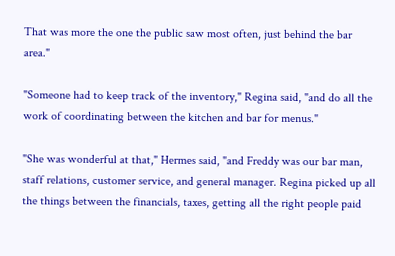That was more the one the public saw most often, just behind the bar area."

"Someone had to keep track of the inventory," Regina said, "and do all the work of coordinating between the kitchen and bar for menus."

"She was wonderful at that," Hermes said, "and Freddy was our bar man, staff relations, customer service, and general manager. Regina picked up all the things between the financials, taxes, getting all the right people paid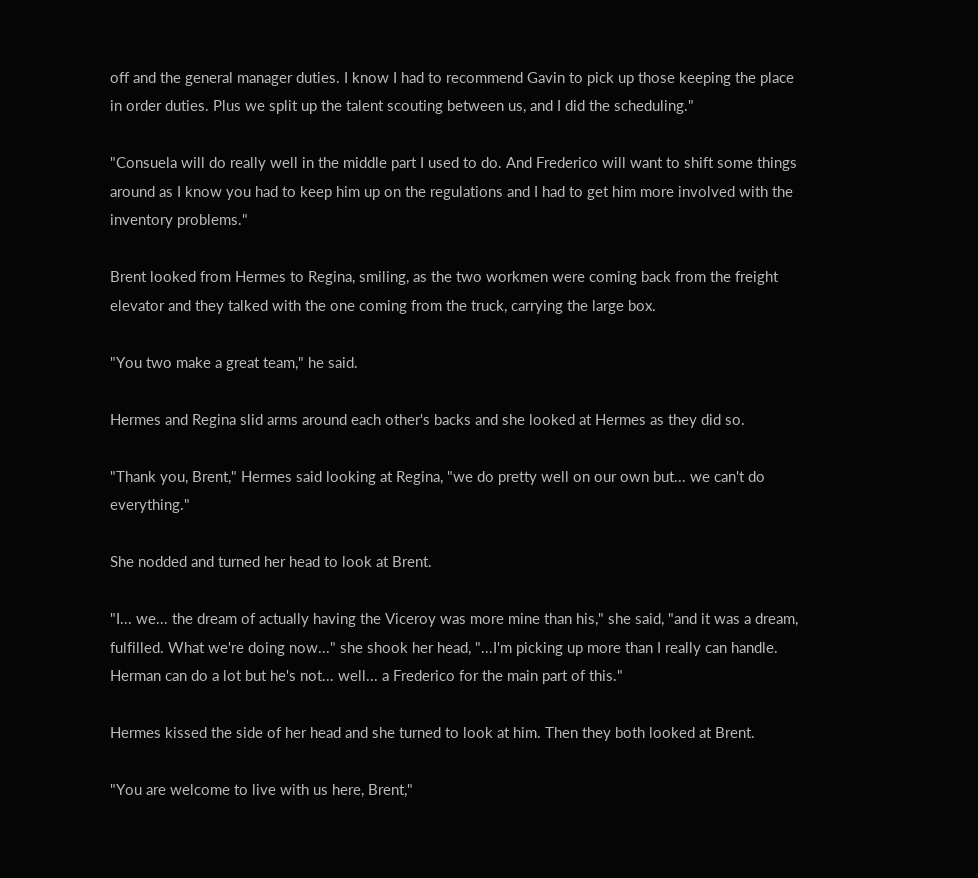off and the general manager duties. I know I had to recommend Gavin to pick up those keeping the place in order duties. Plus we split up the talent scouting between us, and I did the scheduling."

"Consuela will do really well in the middle part I used to do. And Frederico will want to shift some things around as I know you had to keep him up on the regulations and I had to get him more involved with the inventory problems."

Brent looked from Hermes to Regina, smiling, as the two workmen were coming back from the freight elevator and they talked with the one coming from the truck, carrying the large box.

"You two make a great team," he said.

Hermes and Regina slid arms around each other's backs and she looked at Hermes as they did so.

"Thank you, Brent," Hermes said looking at Regina, "we do pretty well on our own but... we can't do everything."

She nodded and turned her head to look at Brent.

"I... we... the dream of actually having the Viceroy was more mine than his," she said, "and it was a dream, fulfilled. What we're doing now..." she shook her head, "...I'm picking up more than I really can handle. Herman can do a lot but he's not... well... a Frederico for the main part of this."

Hermes kissed the side of her head and she turned to look at him. Then they both looked at Brent.

"You are welcome to live with us here, Brent,"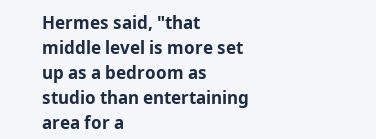Hermes said, "that middle level is more set up as a bedroom as studio than entertaining area for a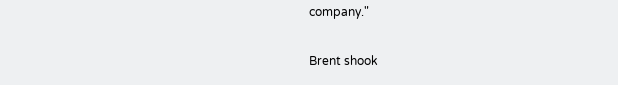company."

Brent shook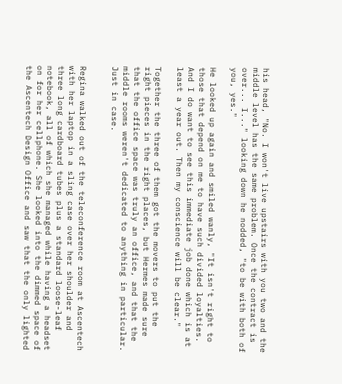his head, "No. I won't live upstairs with you two and the middle level has the same problem. Once the contract is over... I..." looking down he nodded, "to be with both of you, yes."

He looked up again and smiled wanly, "It isn't right to those that depend on me to have such divided loyalties. And I do want to see this immediate job done which is at least a year out. Then my conscience will be clear."

Together the three of them got the movers to put the right pieces in the right places, but Hermes made sure that the office space was truly an office, and that the middle rooms weren't dedicated to anything in particular. Just in case.


Regina walked out of the teleconference room at Ascentech with her laptop in a sling case over her shoulder and three long cardboard tubes plus a standard loose-leaf notebook, all of which she managed while having a headset on for her cellphone. She looked into the dimmed space of the Ascentech Design Office and saw that the only lighted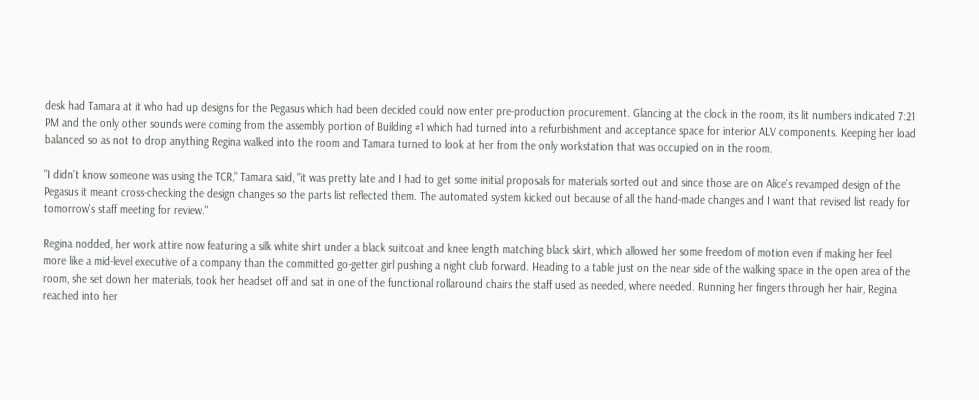desk had Tamara at it who had up designs for the Pegasus which had been decided could now enter pre-production procurement. Glancing at the clock in the room, its lit numbers indicated 7:21 PM and the only other sounds were coming from the assembly portion of Building #1 which had turned into a refurbishment and acceptance space for interior ALV components. Keeping her load balanced so as not to drop anything Regina walked into the room and Tamara turned to look at her from the only workstation that was occupied on in the room.

"I didn't know someone was using the TCR," Tamara said, "it was pretty late and I had to get some initial proposals for materials sorted out and since those are on Alice's revamped design of the Pegasus it meant cross-checking the design changes so the parts list reflected them. The automated system kicked out because of all the hand-made changes and I want that revised list ready for tomorrow's staff meeting for review."

Regina nodded, her work attire now featuring a silk white shirt under a black suitcoat and knee length matching black skirt, which allowed her some freedom of motion even if making her feel more like a mid-level executive of a company than the committed go-getter girl pushing a night club forward. Heading to a table just on the near side of the walking space in the open area of the room, she set down her materials, took her headset off and sat in one of the functional rollaround chairs the staff used as needed, where needed. Running her fingers through her hair, Regina reached into her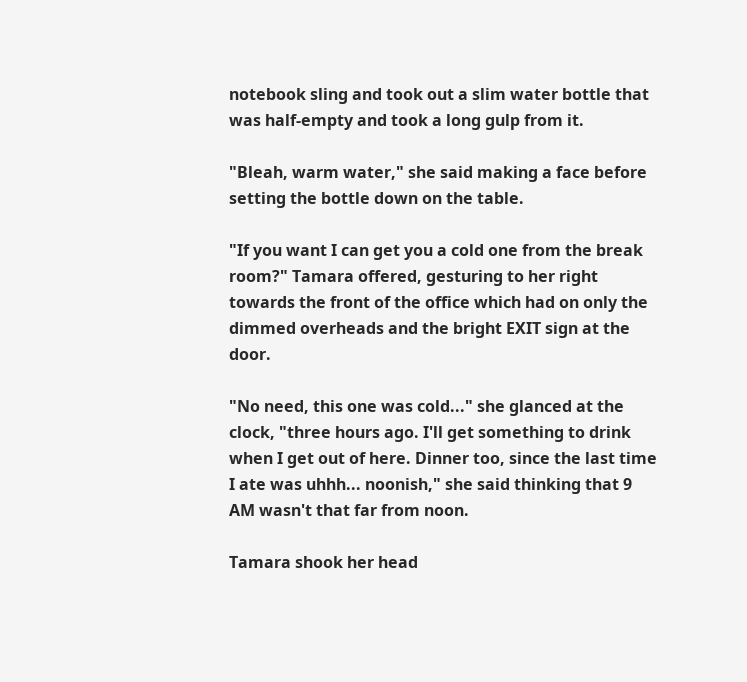notebook sling and took out a slim water bottle that was half-empty and took a long gulp from it.

"Bleah, warm water," she said making a face before setting the bottle down on the table.

"If you want I can get you a cold one from the break room?" Tamara offered, gesturing to her right towards the front of the office which had on only the dimmed overheads and the bright EXIT sign at the door.

"No need, this one was cold..." she glanced at the clock, "three hours ago. I'll get something to drink when I get out of here. Dinner too, since the last time I ate was uhhh... noonish," she said thinking that 9 AM wasn't that far from noon.

Tamara shook her head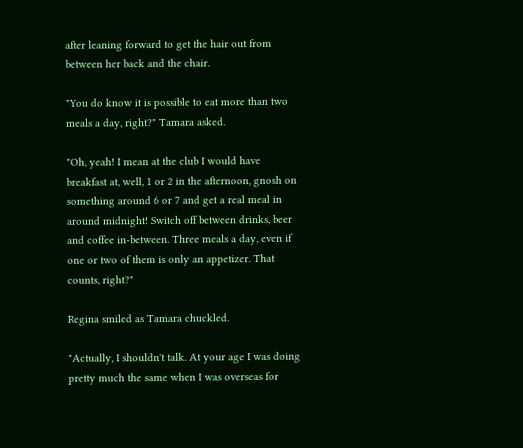after leaning forward to get the hair out from between her back and the chair.

"You do know it is possible to eat more than two meals a day, right?" Tamara asked.

"Oh, yeah! I mean at the club I would have breakfast at, well, 1 or 2 in the afternoon, gnosh on something around 6 or 7 and get a real meal in around midnight! Switch off between drinks, beer and coffee in-between. Three meals a day, even if one or two of them is only an appetizer. That counts, right?"

Regina smiled as Tamara chuckled.

"Actually, I shouldn't talk. At your age I was doing pretty much the same when I was overseas for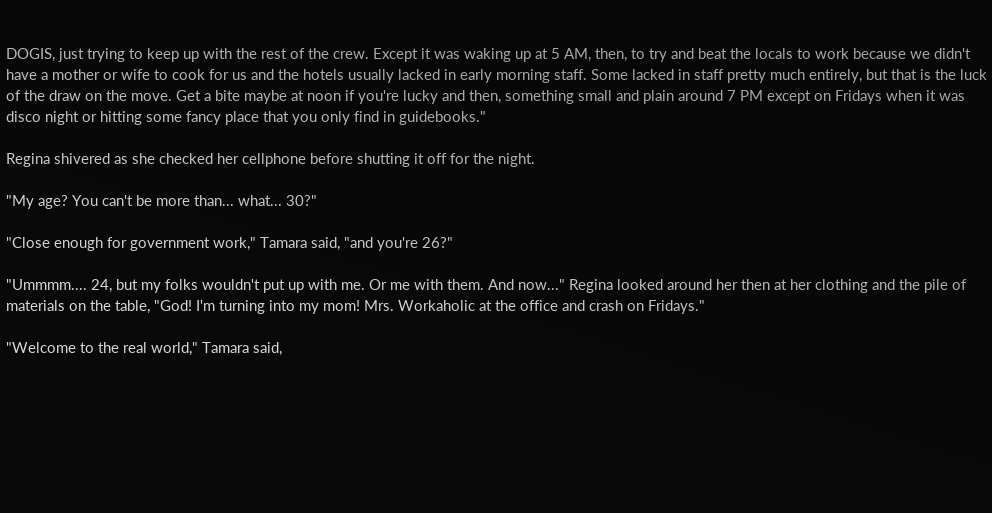DOGIS, just trying to keep up with the rest of the crew. Except it was waking up at 5 AM, then, to try and beat the locals to work because we didn't have a mother or wife to cook for us and the hotels usually lacked in early morning staff. Some lacked in staff pretty much entirely, but that is the luck of the draw on the move. Get a bite maybe at noon if you're lucky and then, something small and plain around 7 PM except on Fridays when it was disco night or hitting some fancy place that you only find in guidebooks."

Regina shivered as she checked her cellphone before shutting it off for the night.

"My age? You can't be more than... what... 30?"

"Close enough for government work," Tamara said, "and you're 26?"

"Ummmm.... 24, but my folks wouldn't put up with me. Or me with them. And now..." Regina looked around her then at her clothing and the pile of materials on the table, "God! I'm turning into my mom! Mrs. Workaholic at the office and crash on Fridays."

"Welcome to the real world," Tamara said,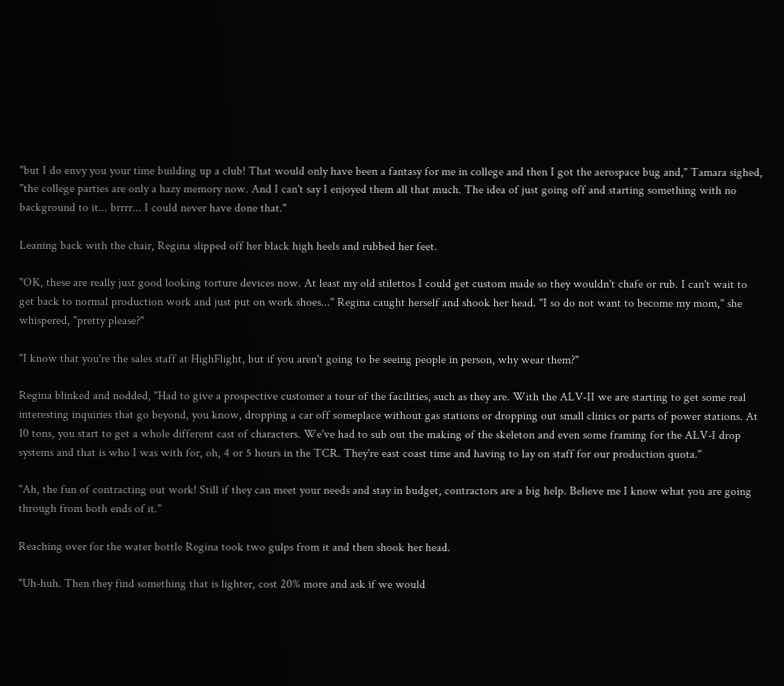"but I do envy you your time building up a club! That would only have been a fantasy for me in college and then I got the aerospace bug and," Tamara sighed, "the college parties are only a hazy memory now. And I can't say I enjoyed them all that much. The idea of just going off and starting something with no background to it... brrrr... I could never have done that."

Leaning back with the chair, Regina slipped off her black high heels and rubbed her feet.

"OK, these are really just good looking torture devices now. At least my old stilettos I could get custom made so they wouldn't chafe or rub. I can't wait to get back to normal production work and just put on work shoes..." Regina caught herself and shook her head. "I so do not want to become my mom," she whispered, "pretty please?"

"I know that you're the sales staff at HighFlight, but if you aren't going to be seeing people in person, why wear them?"

Regina blinked and nodded, "Had to give a prospective customer a tour of the facilities, such as they are. With the ALV-II we are starting to get some real interesting inquiries that go beyond, you know, dropping a car off someplace without gas stations or dropping out small clinics or parts of power stations. At 10 tons, you start to get a whole different cast of characters. We've had to sub out the making of the skeleton and even some framing for the ALV-I drop systems and that is who I was with for, oh, 4 or 5 hours in the TCR. They're east coast time and having to lay on staff for our production quota."

"Ah, the fun of contracting out work! Still if they can meet your needs and stay in budget, contractors are a big help. Believe me I know what you are going through from both ends of it."

Reaching over for the water bottle Regina took two gulps from it and then shook her head.

"Uh-huh. Then they find something that is lighter, cost 20% more and ask if we would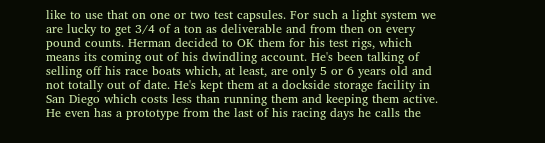like to use that on one or two test capsules. For such a light system we are lucky to get 3/4 of a ton as deliverable and from then on every pound counts. Herman decided to OK them for his test rigs, which means its coming out of his dwindling account. He's been talking of selling off his race boats which, at least, are only 5 or 6 years old and not totally out of date. He's kept them at a dockside storage facility in San Diego which costs less than running them and keeping them active. He even has a prototype from the last of his racing days he calls the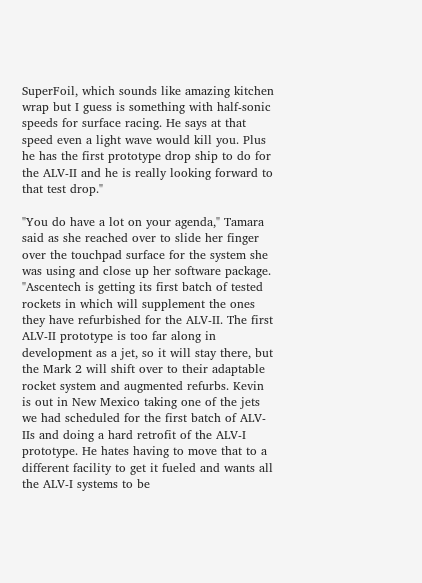SuperFoil, which sounds like amazing kitchen wrap but I guess is something with half-sonic speeds for surface racing. He says at that speed even a light wave would kill you. Plus he has the first prototype drop ship to do for the ALV-II and he is really looking forward to that test drop."

"You do have a lot on your agenda," Tamara said as she reached over to slide her finger over the touchpad surface for the system she was using and close up her software package. "Ascentech is getting its first batch of tested rockets in which will supplement the ones they have refurbished for the ALV-II. The first ALV-II prototype is too far along in development as a jet, so it will stay there, but the Mark 2 will shift over to their adaptable rocket system and augmented refurbs. Kevin is out in New Mexico taking one of the jets we had scheduled for the first batch of ALV-IIs and doing a hard retrofit of the ALV-I prototype. He hates having to move that to a different facility to get it fueled and wants all the ALV-I systems to be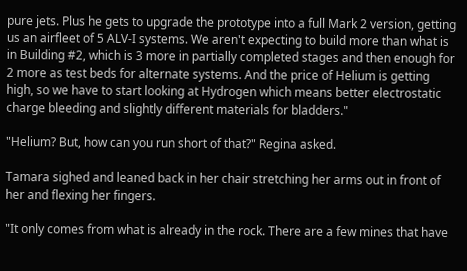pure jets. Plus he gets to upgrade the prototype into a full Mark 2 version, getting us an airfleet of 5 ALV-I systems. We aren't expecting to build more than what is in Building #2, which is 3 more in partially completed stages and then enough for 2 more as test beds for alternate systems. And the price of Helium is getting high, so we have to start looking at Hydrogen which means better electrostatic charge bleeding and slightly different materials for bladders."

"Helium? But, how can you run short of that?" Regina asked.

Tamara sighed and leaned back in her chair stretching her arms out in front of her and flexing her fingers.

"It only comes from what is already in the rock. There are a few mines that have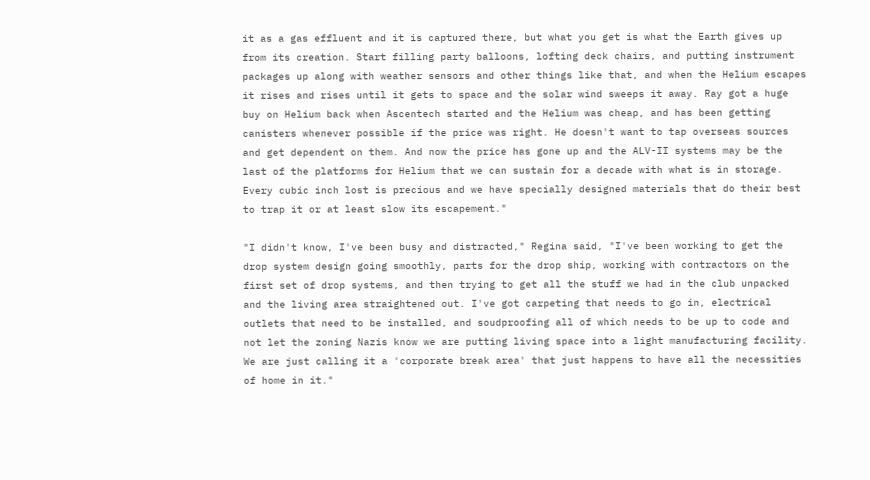it as a gas effluent and it is captured there, but what you get is what the Earth gives up from its creation. Start filling party balloons, lofting deck chairs, and putting instrument packages up along with weather sensors and other things like that, and when the Helium escapes it rises and rises until it gets to space and the solar wind sweeps it away. Ray got a huge buy on Helium back when Ascentech started and the Helium was cheap, and has been getting canisters whenever possible if the price was right. He doesn't want to tap overseas sources and get dependent on them. And now the price has gone up and the ALV-II systems may be the last of the platforms for Helium that we can sustain for a decade with what is in storage. Every cubic inch lost is precious and we have specially designed materials that do their best to trap it or at least slow its escapement."

"I didn't know, I've been busy and distracted," Regina said, "I've been working to get the drop system design going smoothly, parts for the drop ship, working with contractors on the first set of drop systems, and then trying to get all the stuff we had in the club unpacked and the living area straightened out. I've got carpeting that needs to go in, electrical outlets that need to be installed, and soudproofing all of which needs to be up to code and not let the zoning Nazis know we are putting living space into a light manufacturing facility. We are just calling it a 'corporate break area' that just happens to have all the necessities of home in it."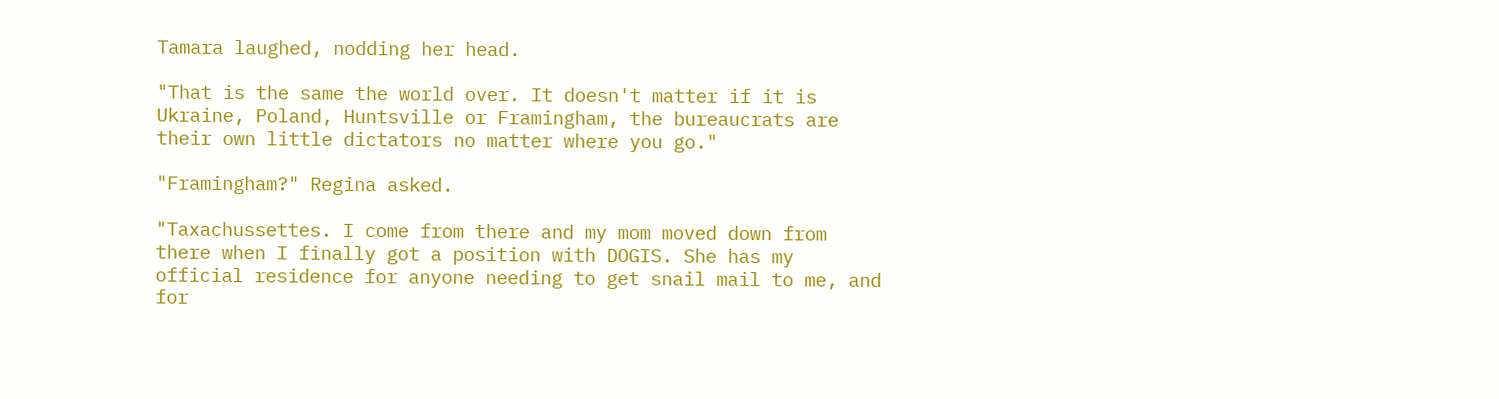Tamara laughed, nodding her head.

"That is the same the world over. It doesn't matter if it is Ukraine, Poland, Huntsville or Framingham, the bureaucrats are their own little dictators no matter where you go."

"Framingham?" Regina asked.

"Taxachussettes. I come from there and my mom moved down from there when I finally got a position with DOGIS. She has my official residence for anyone needing to get snail mail to me, and for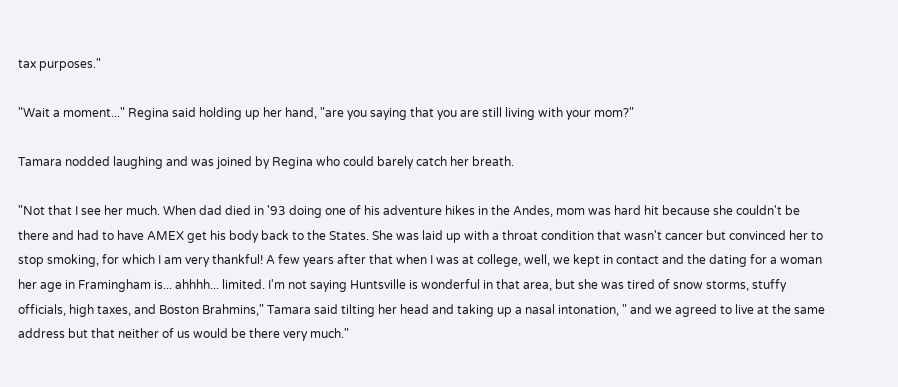tax purposes."

"Wait a moment..." Regina said holding up her hand, "are you saying that you are still living with your mom?"

Tamara nodded laughing and was joined by Regina who could barely catch her breath.

"Not that I see her much. When dad died in '93 doing one of his adventure hikes in the Andes, mom was hard hit because she couldn't be there and had to have AMEX get his body back to the States. She was laid up with a throat condition that wasn't cancer but convinced her to stop smoking, for which I am very thankful! A few years after that when I was at college, well, we kept in contact and the dating for a woman her age in Framingham is... ahhhh... limited. I'm not saying Huntsville is wonderful in that area, but she was tired of snow storms, stuffy officials, high taxes, and Boston Brahmins," Tamara said tilting her head and taking up a nasal intonation, " and we agreed to live at the same address but that neither of us would be there very much."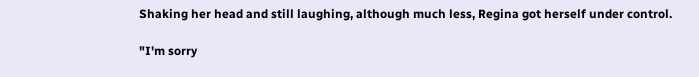Shaking her head and still laughing, although much less, Regina got herself under control.

"I'm sorry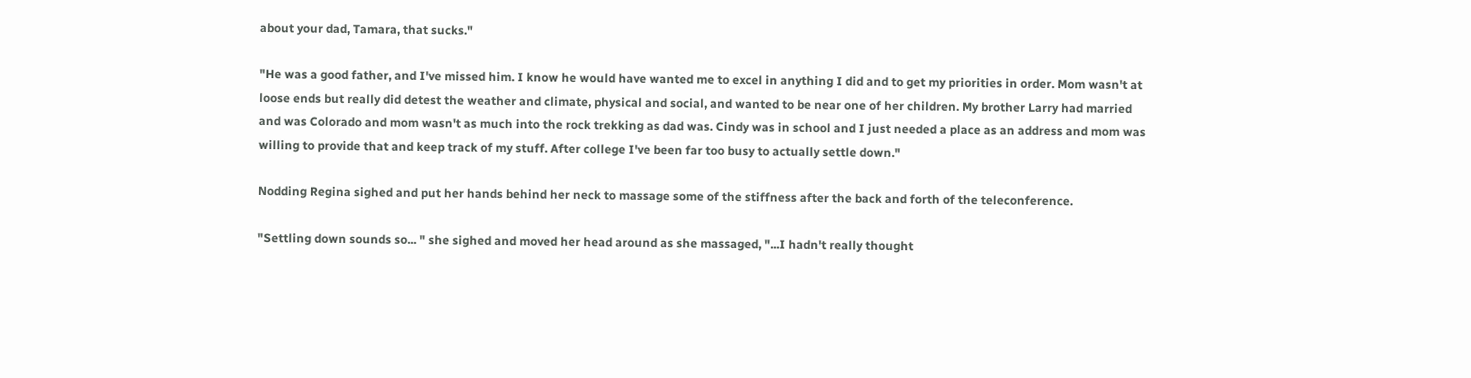about your dad, Tamara, that sucks."

"He was a good father, and I've missed him. I know he would have wanted me to excel in anything I did and to get my priorities in order. Mom wasn't at loose ends but really did detest the weather and climate, physical and social, and wanted to be near one of her children. My brother Larry had married and was Colorado and mom wasn't as much into the rock trekking as dad was. Cindy was in school and I just needed a place as an address and mom was willing to provide that and keep track of my stuff. After college I've been far too busy to actually settle down."

Nodding Regina sighed and put her hands behind her neck to massage some of the stiffness after the back and forth of the teleconference.

"Settling down sounds so... " she sighed and moved her head around as she massaged, "...I hadn't really thought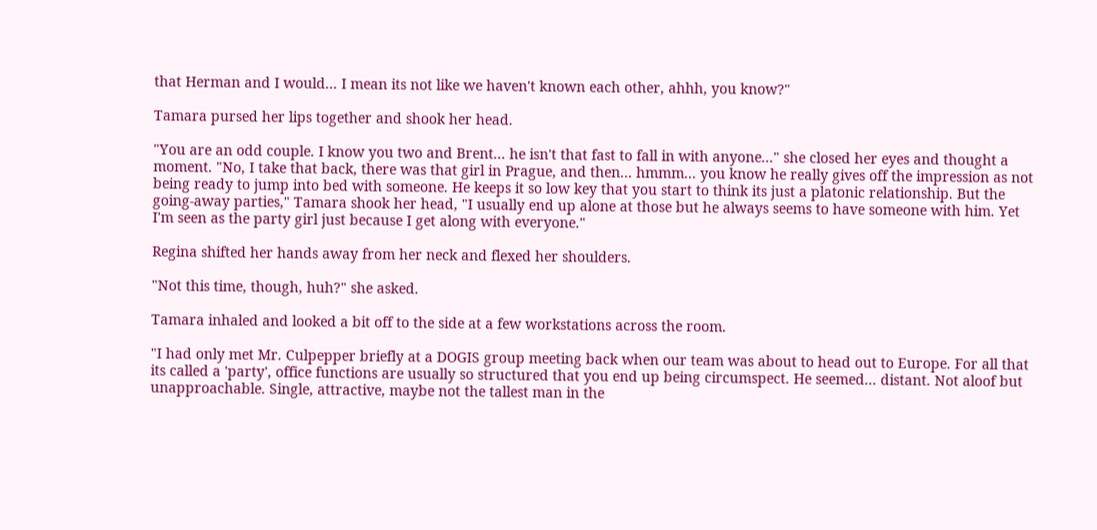that Herman and I would... I mean its not like we haven't known each other, ahhh, you know?"

Tamara pursed her lips together and shook her head.

"You are an odd couple. I know you two and Brent... he isn't that fast to fall in with anyone..." she closed her eyes and thought a moment. "No, I take that back, there was that girl in Prague, and then... hmmm... you know he really gives off the impression as not being ready to jump into bed with someone. He keeps it so low key that you start to think its just a platonic relationship. But the going-away parties," Tamara shook her head, "I usually end up alone at those but he always seems to have someone with him. Yet I'm seen as the party girl just because I get along with everyone."

Regina shifted her hands away from her neck and flexed her shoulders.

"Not this time, though, huh?" she asked.

Tamara inhaled and looked a bit off to the side at a few workstations across the room.

"I had only met Mr. Culpepper briefly at a DOGIS group meeting back when our team was about to head out to Europe. For all that its called a 'party', office functions are usually so structured that you end up being circumspect. He seemed... distant. Not aloof but unapproachable. Single, attractive, maybe not the tallest man in the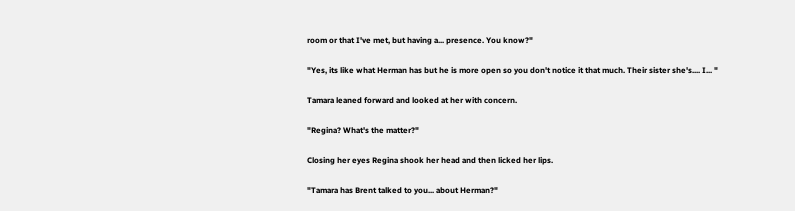room or that I've met, but having a... presence. You know?"

"Yes, its like what Herman has but he is more open so you don't notice it that much. Their sister she's.... I... "

Tamara leaned forward and looked at her with concern.

"Regina? What's the matter?"

Closing her eyes Regina shook her head and then licked her lips.

"Tamara has Brent talked to you... about Herman?"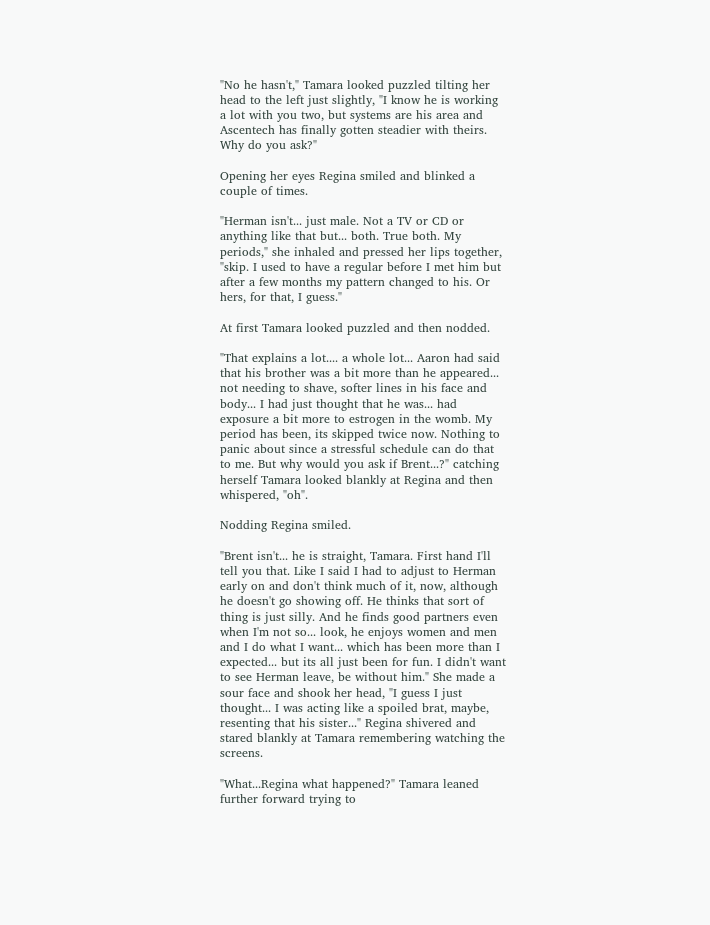"No he hasn't," Tamara looked puzzled tilting her head to the left just slightly, "I know he is working a lot with you two, but systems are his area and Ascentech has finally gotten steadier with theirs. Why do you ask?"

Opening her eyes Regina smiled and blinked a couple of times.

"Herman isn't... just male. Not a TV or CD or anything like that but... both. True both. My periods," she inhaled and pressed her lips together, "skip. I used to have a regular before I met him but after a few months my pattern changed to his. Or hers, for that, I guess."

At first Tamara looked puzzled and then nodded.

"That explains a lot.... a whole lot... Aaron had said that his brother was a bit more than he appeared... not needing to shave, softer lines in his face and body... I had just thought that he was... had exposure a bit more to estrogen in the womb. My period has been, its skipped twice now. Nothing to panic about since a stressful schedule can do that to me. But why would you ask if Brent...?" catching herself Tamara looked blankly at Regina and then whispered, "oh".

Nodding Regina smiled.

"Brent isn't... he is straight, Tamara. First hand I'll tell you that. Like I said I had to adjust to Herman early on and don't think much of it, now, although he doesn't go showing off. He thinks that sort of thing is just silly. And he finds good partners even when I'm not so... look, he enjoys women and men and I do what I want... which has been more than I expected... but its all just been for fun. I didn't want to see Herman leave, be without him." She made a sour face and shook her head, "I guess I just thought... I was acting like a spoiled brat, maybe, resenting that his sister..." Regina shivered and stared blankly at Tamara remembering watching the screens.

"What...Regina what happened?" Tamara leaned further forward trying to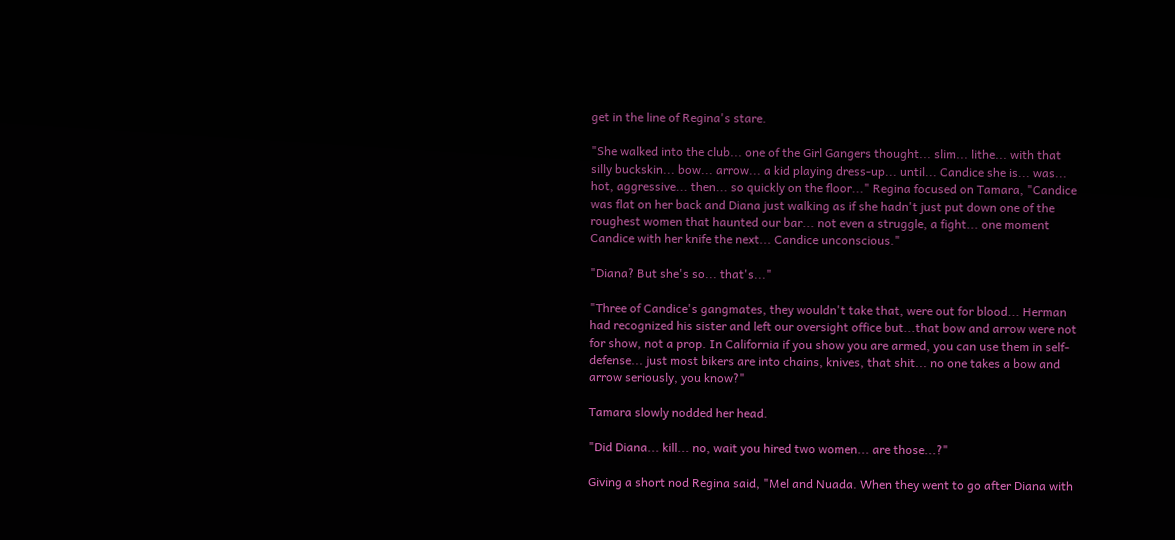get in the line of Regina's stare.

"She walked into the club... one of the Girl Gangers thought... slim... lithe... with that silly buckskin... bow... arrow... a kid playing dress-up... until... Candice she is... was... hot, aggressive... then... so quickly on the floor..." Regina focused on Tamara, "Candice was flat on her back and Diana just walking as if she hadn't just put down one of the roughest women that haunted our bar... not even a struggle, a fight... one moment Candice with her knife the next... Candice unconscious."

"Diana? But she's so... that's..."

"Three of Candice's gangmates, they wouldn't take that, were out for blood... Herman had recognized his sister and left our oversight office but...that bow and arrow were not for show, not a prop. In California if you show you are armed, you can use them in self-defense... just most bikers are into chains, knives, that shit... no one takes a bow and arrow seriously, you know?"

Tamara slowly nodded her head.

"Did Diana... kill... no, wait you hired two women... are those...?"

Giving a short nod Regina said, "Mel and Nuada. When they went to go after Diana with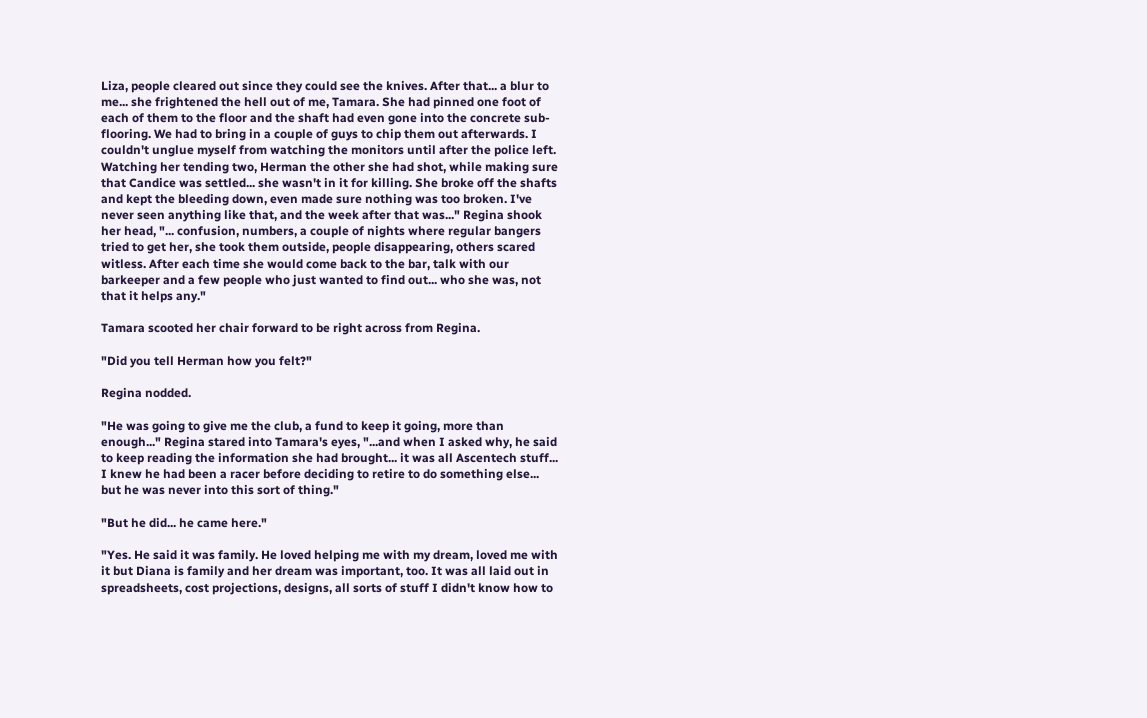Liza, people cleared out since they could see the knives. After that... a blur to me... she frightened the hell out of me, Tamara. She had pinned one foot of each of them to the floor and the shaft had even gone into the concrete sub-flooring. We had to bring in a couple of guys to chip them out afterwards. I couldn't unglue myself from watching the monitors until after the police left. Watching her tending two, Herman the other she had shot, while making sure that Candice was settled... she wasn't in it for killing. She broke off the shafts and kept the bleeding down, even made sure nothing was too broken. I've never seen anything like that, and the week after that was..." Regina shook her head, "... confusion, numbers, a couple of nights where regular bangers tried to get her, she took them outside, people disappearing, others scared witless. After each time she would come back to the bar, talk with our barkeeper and a few people who just wanted to find out... who she was, not that it helps any."

Tamara scooted her chair forward to be right across from Regina.

"Did you tell Herman how you felt?"

Regina nodded.

"He was going to give me the club, a fund to keep it going, more than enough..." Regina stared into Tamara's eyes, "...and when I asked why, he said to keep reading the information she had brought... it was all Ascentech stuff... I knew he had been a racer before deciding to retire to do something else... but he was never into this sort of thing."

"But he did... he came here."

"Yes. He said it was family. He loved helping me with my dream, loved me with it but Diana is family and her dream was important, too. It was all laid out in spreadsheets, cost projections, designs, all sorts of stuff I didn't know how to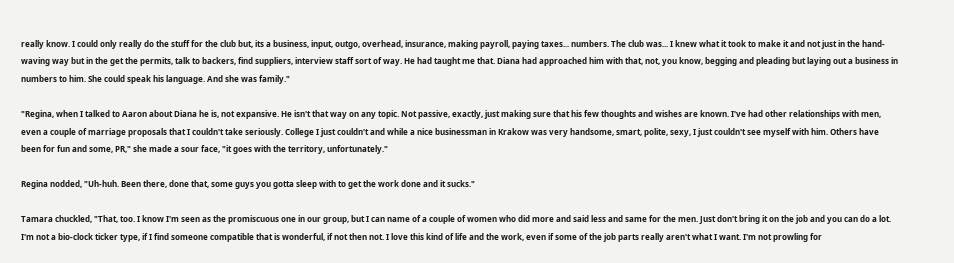really know. I could only really do the stuff for the club but, its a business, input, outgo, overhead, insurance, making payroll, paying taxes... numbers. The club was... I knew what it took to make it and not just in the hand-waving way but in the get the permits, talk to backers, find suppliers, interview staff sort of way. He had taught me that. Diana had approached him with that, not, you know, begging and pleading but laying out a business in numbers to him. She could speak his language. And she was family."

"Regina, when I talked to Aaron about Diana he is, not expansive. He isn't that way on any topic. Not passive, exactly, just making sure that his few thoughts and wishes are known. I've had other relationships with men, even a couple of marriage proposals that I couldn't take seriously. College I just couldn't and while a nice businessman in Krakow was very handsome, smart, polite, sexy, I just couldn't see myself with him. Others have been for fun and some, PR," she made a sour face, "it goes with the territory, unfortunately."

Regina nodded, "Uh-huh. Been there, done that, some guys you gotta sleep with to get the work done and it sucks."

Tamara chuckled, "That, too. I know I'm seen as the promiscuous one in our group, but I can name of a couple of women who did more and said less and same for the men. Just don't bring it on the job and you can do a lot. I'm not a bio-clock ticker type, if I find someone compatible that is wonderful, if not then not. I love this kind of life and the work, even if some of the job parts really aren't what I want. I'm not prowling for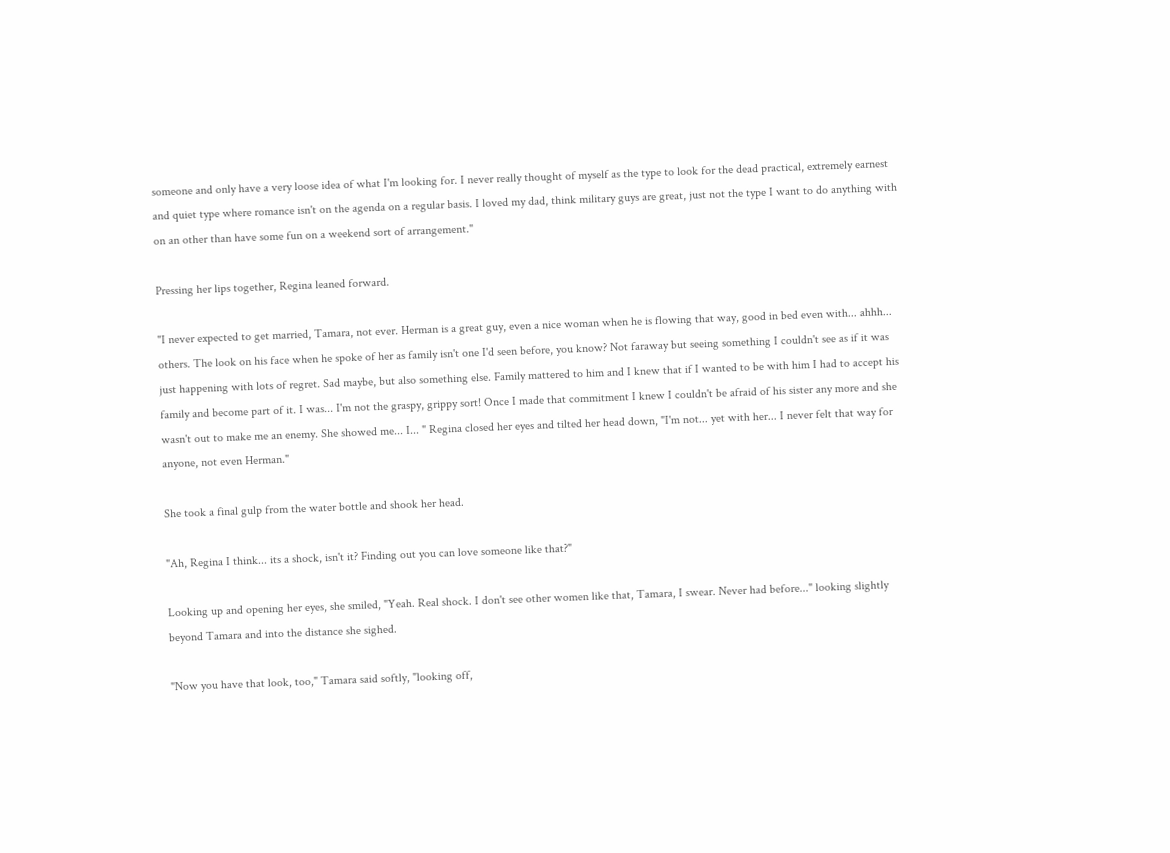someone and only have a very loose idea of what I'm looking for. I never really thought of myself as the type to look for the dead practical, extremely earnest and quiet type where romance isn't on the agenda on a regular basis. I loved my dad, think military guys are great, just not the type I want to do anything with on an other than have some fun on a weekend sort of arrangement."

Pressing her lips together, Regina leaned forward.

"I never expected to get married, Tamara, not ever. Herman is a great guy, even a nice woman when he is flowing that way, good in bed even with... ahhh... others. The look on his face when he spoke of her as family isn't one I'd seen before, you know? Not faraway but seeing something I couldn't see as if it was just happening with lots of regret. Sad maybe, but also something else. Family mattered to him and I knew that if I wanted to be with him I had to accept his family and become part of it. I was... I'm not the graspy, grippy sort! Once I made that commitment I knew I couldn't be afraid of his sister any more and she wasn't out to make me an enemy. She showed me... I... " Regina closed her eyes and tilted her head down, "I'm not... yet with her... I never felt that way for anyone, not even Herman."

She took a final gulp from the water bottle and shook her head.

"Ah, Regina I think... its a shock, isn't it? Finding out you can love someone like that?"

Looking up and opening her eyes, she smiled, "Yeah. Real shock. I don't see other women like that, Tamara, I swear. Never had before..." looking slightly beyond Tamara and into the distance she sighed.

"Now you have that look, too," Tamara said softly, "looking off,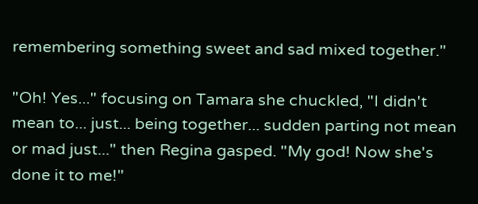remembering something sweet and sad mixed together."

"Oh! Yes..." focusing on Tamara she chuckled, "I didn't mean to... just... being together... sudden parting not mean or mad just..." then Regina gasped. "My god! Now she's done it to me!"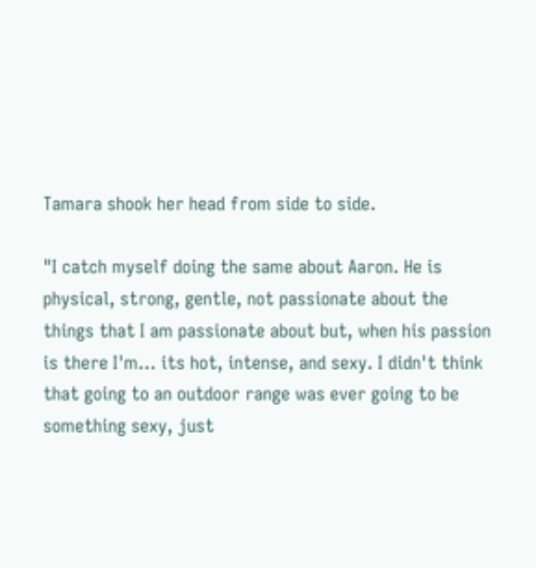Tamara shook her head from side to side.

"I catch myself doing the same about Aaron. He is physical, strong, gentle, not passionate about the things that I am passionate about but, when his passion is there I'm... its hot, intense, and sexy. I didn't think that going to an outdoor range was ever going to be something sexy, just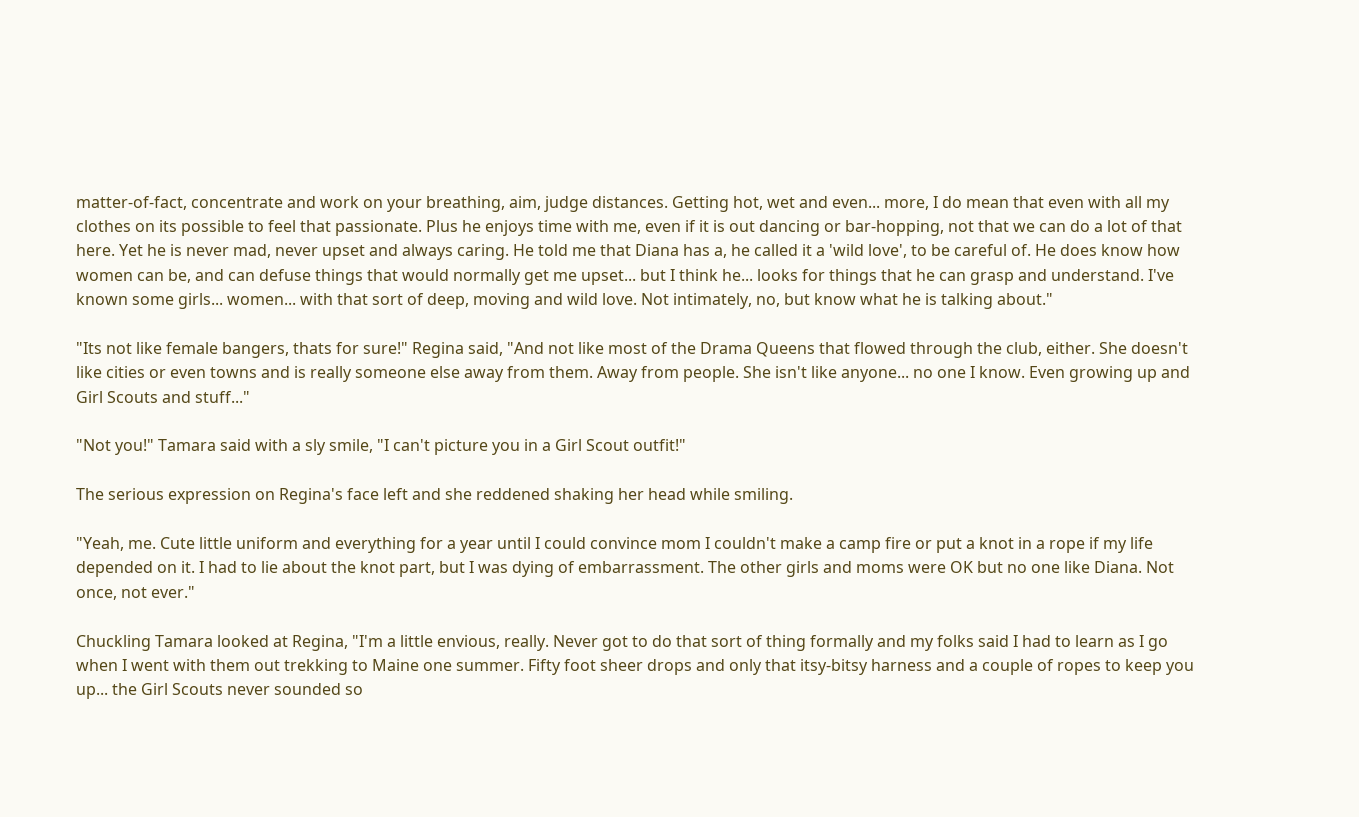matter-of-fact, concentrate and work on your breathing, aim, judge distances. Getting hot, wet and even... more, I do mean that even with all my clothes on its possible to feel that passionate. Plus he enjoys time with me, even if it is out dancing or bar-hopping, not that we can do a lot of that here. Yet he is never mad, never upset and always caring. He told me that Diana has a, he called it a 'wild love', to be careful of. He does know how women can be, and can defuse things that would normally get me upset... but I think he... looks for things that he can grasp and understand. I've known some girls... women... with that sort of deep, moving and wild love. Not intimately, no, but know what he is talking about."

"Its not like female bangers, thats for sure!" Regina said, "And not like most of the Drama Queens that flowed through the club, either. She doesn't like cities or even towns and is really someone else away from them. Away from people. She isn't like anyone... no one I know. Even growing up and Girl Scouts and stuff..."

"Not you!" Tamara said with a sly smile, "I can't picture you in a Girl Scout outfit!"

The serious expression on Regina's face left and she reddened shaking her head while smiling.

"Yeah, me. Cute little uniform and everything for a year until I could convince mom I couldn't make a camp fire or put a knot in a rope if my life depended on it. I had to lie about the knot part, but I was dying of embarrassment. The other girls and moms were OK but no one like Diana. Not once, not ever."

Chuckling Tamara looked at Regina, "I'm a little envious, really. Never got to do that sort of thing formally and my folks said I had to learn as I go when I went with them out trekking to Maine one summer. Fifty foot sheer drops and only that itsy-bitsy harness and a couple of ropes to keep you up... the Girl Scouts never sounded so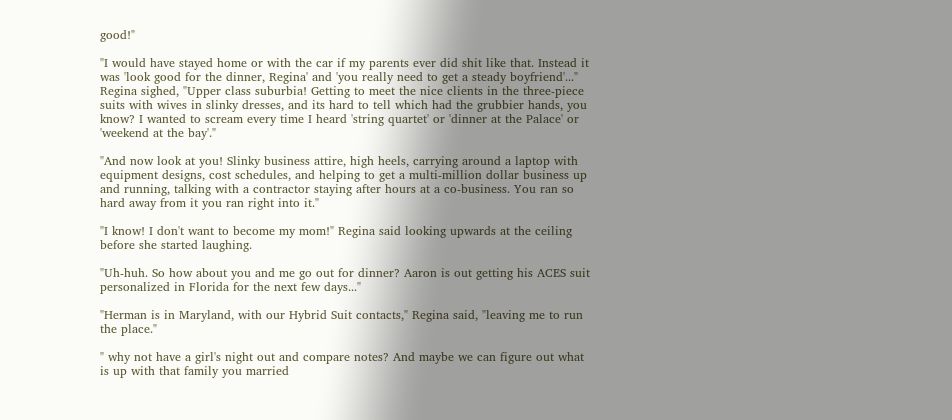good!"

"I would have stayed home or with the car if my parents ever did shit like that. Instead it was 'look good for the dinner, Regina' and 'you really need to get a steady boyfriend'..." Regina sighed, "Upper class suburbia! Getting to meet the nice clients in the three-piece suits with wives in slinky dresses, and its hard to tell which had the grubbier hands, you know? I wanted to scream every time I heard 'string quartet' or 'dinner at the Palace' or 'weekend at the bay'."

"And now look at you! Slinky business attire, high heels, carrying around a laptop with equipment designs, cost schedules, and helping to get a multi-million dollar business up and running, talking with a contractor staying after hours at a co-business. You ran so hard away from it you ran right into it."

"I know! I don't want to become my mom!" Regina said looking upwards at the ceiling before she started laughing.

"Uh-huh. So how about you and me go out for dinner? Aaron is out getting his ACES suit personalized in Florida for the next few days..."

"Herman is in Maryland, with our Hybrid Suit contacts," Regina said, "leaving me to run the place."

" why not have a girl's night out and compare notes? And maybe we can figure out what is up with that family you married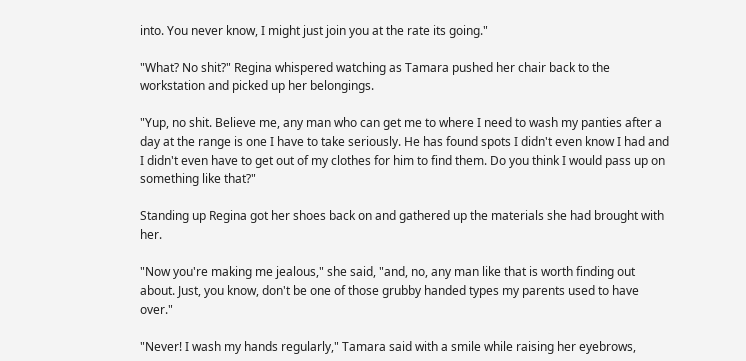into. You never know, I might just join you at the rate its going."

"What? No shit?" Regina whispered watching as Tamara pushed her chair back to the workstation and picked up her belongings.

"Yup, no shit. Believe me, any man who can get me to where I need to wash my panties after a day at the range is one I have to take seriously. He has found spots I didn't even know I had and I didn't even have to get out of my clothes for him to find them. Do you think I would pass up on something like that?"

Standing up Regina got her shoes back on and gathered up the materials she had brought with her.

"Now you're making me jealous," she said, "and, no, any man like that is worth finding out about. Just, you know, don't be one of those grubby handed types my parents used to have over."

"Never! I wash my hands regularly," Tamara said with a smile while raising her eyebrows,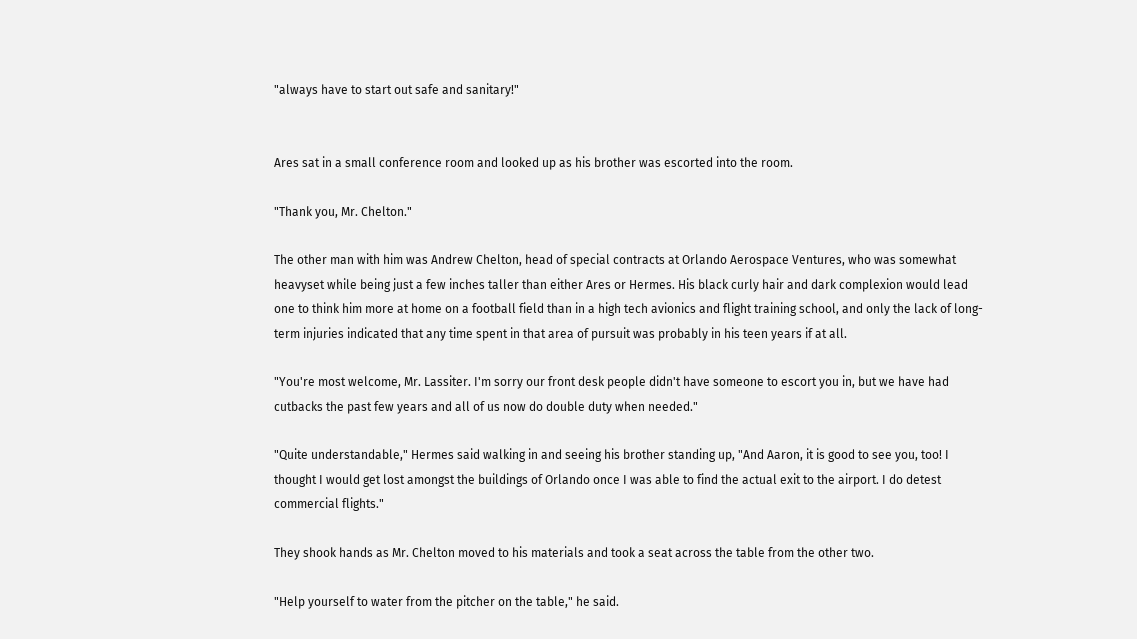"always have to start out safe and sanitary!"


Ares sat in a small conference room and looked up as his brother was escorted into the room.

"Thank you, Mr. Chelton."

The other man with him was Andrew Chelton, head of special contracts at Orlando Aerospace Ventures, who was somewhat heavyset while being just a few inches taller than either Ares or Hermes. His black curly hair and dark complexion would lead one to think him more at home on a football field than in a high tech avionics and flight training school, and only the lack of long-term injuries indicated that any time spent in that area of pursuit was probably in his teen years if at all.

"You're most welcome, Mr. Lassiter. I'm sorry our front desk people didn't have someone to escort you in, but we have had cutbacks the past few years and all of us now do double duty when needed."

"Quite understandable," Hermes said walking in and seeing his brother standing up, "And Aaron, it is good to see you, too! I thought I would get lost amongst the buildings of Orlando once I was able to find the actual exit to the airport. I do detest commercial flights."

They shook hands as Mr. Chelton moved to his materials and took a seat across the table from the other two.

"Help yourself to water from the pitcher on the table," he said.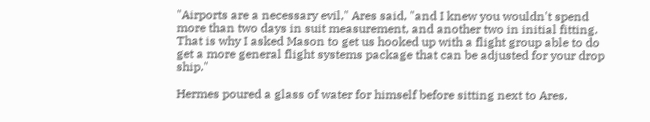"Airports are a necessary evil," Ares said, "and I knew you wouldn't spend more than two days in suit measurement, and another two in initial fitting. That is why I asked Mason to get us hooked up with a flight group able to do get a more general flight systems package that can be adjusted for your drop ship."

Hermes poured a glass of water for himself before sitting next to Ares.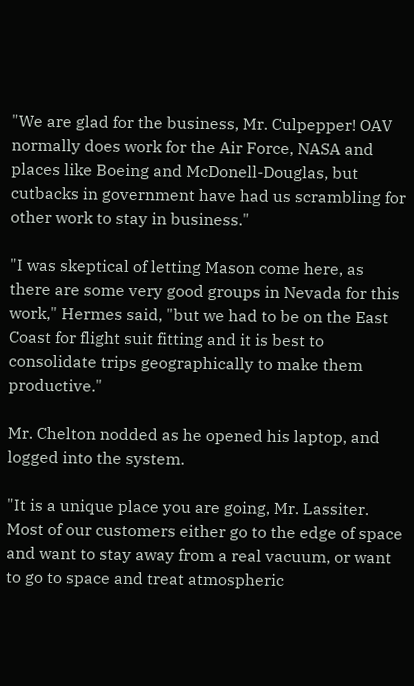"We are glad for the business, Mr. Culpepper! OAV normally does work for the Air Force, NASA and places like Boeing and McDonell-Douglas, but cutbacks in government have had us scrambling for other work to stay in business."

"I was skeptical of letting Mason come here, as there are some very good groups in Nevada for this work," Hermes said, "but we had to be on the East Coast for flight suit fitting and it is best to consolidate trips geographically to make them productive."

Mr. Chelton nodded as he opened his laptop, and logged into the system.

"It is a unique place you are going, Mr. Lassiter. Most of our customers either go to the edge of space and want to stay away from a real vacuum, or want to go to space and treat atmospheric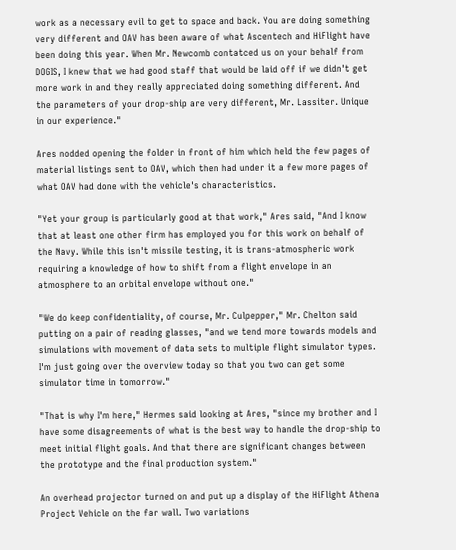work as a necessary evil to get to space and back. You are doing something very different and OAV has been aware of what Ascentech and HiFlight have been doing this year. When Mr. Newcomb contatced us on your behalf from DOGIS, I knew that we had good staff that would be laid off if we didn't get more work in and they really appreciated doing something different. And the parameters of your drop-ship are very different, Mr. Lassiter. Unique in our experience."

Ares nodded opening the folder in front of him which held the few pages of material listings sent to OAV, which then had under it a few more pages of what OAV had done with the vehicle's characteristics.

"Yet your group is particularly good at that work," Ares said, "And I know that at least one other firm has employed you for this work on behalf of the Navy. While this isn't missile testing, it is trans-atmospheric work requiring a knowledge of how to shift from a flight envelope in an atmosphere to an orbital envelope without one."

"We do keep confidentiality, of course, Mr. Culpepper," Mr. Chelton said putting on a pair of reading glasses, "and we tend more towards models and simulations with movement of data sets to multiple flight simulator types. I'm just going over the overview today so that you two can get some simulator time in tomorrow."

"That is why I'm here," Hermes said looking at Ares, "since my brother and I have some disagreements of what is the best way to handle the drop-ship to meet initial flight goals. And that there are significant changes between the prototype and the final production system."

An overhead projector turned on and put up a display of the HiFlight Athena Project Vehicle on the far wall. Two variations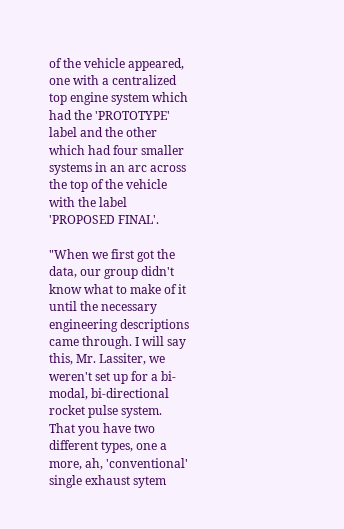of the vehicle appeared, one with a centralized top engine system which had the 'PROTOTYPE' label and the other which had four smaller systems in an arc across the top of the vehicle with the label 'PROPOSED FINAL'.

"When we first got the data, our group didn't know what to make of it until the necessary engineering descriptions came through. I will say this, Mr. Lassiter, we weren't set up for a bi-modal, bi-directional rocket pulse system. That you have two different types, one a more, ah, 'conventional' single exhaust sytem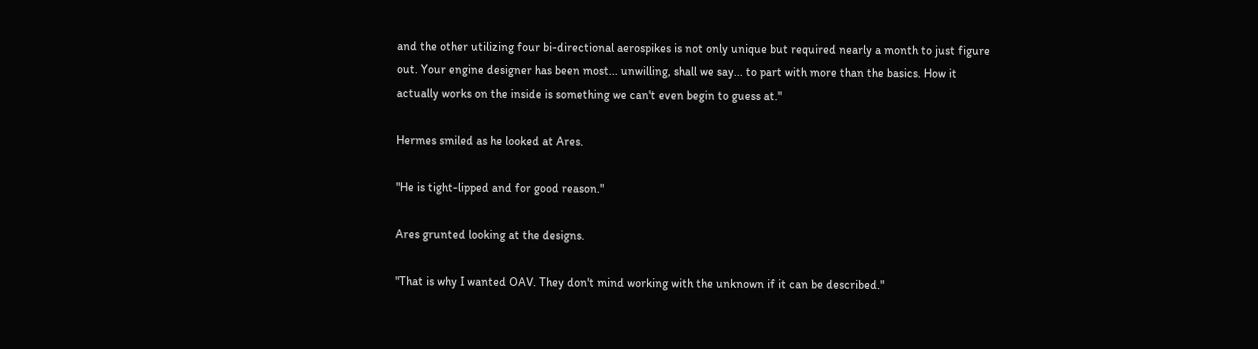and the other utilizing four bi-directional aerospikes is not only unique but required nearly a month to just figure out. Your engine designer has been most... unwilling, shall we say... to part with more than the basics. How it actually works on the inside is something we can't even begin to guess at."

Hermes smiled as he looked at Ares.

"He is tight-lipped and for good reason."

Ares grunted looking at the designs.

"That is why I wanted OAV. They don't mind working with the unknown if it can be described."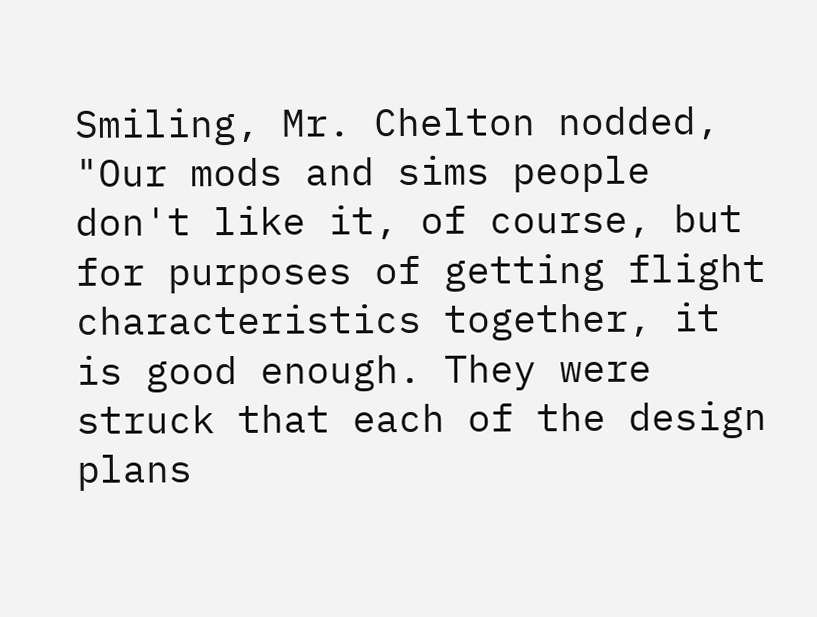Smiling, Mr. Chelton nodded, "Our mods and sims people don't like it, of course, but for purposes of getting flight characteristics together, it is good enough. They were struck that each of the design plans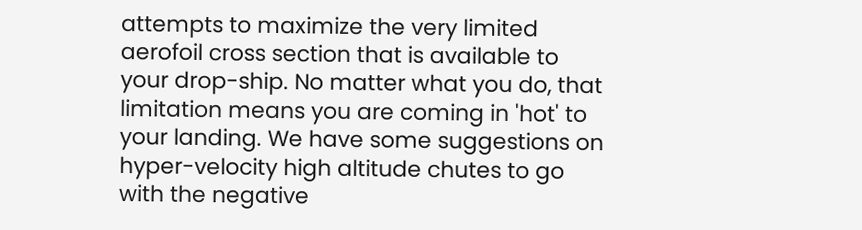attempts to maximize the very limited aerofoil cross section that is available to your drop-ship. No matter what you do, that limitation means you are coming in 'hot' to your landing. We have some suggestions on hyper-velocity high altitude chutes to go with the negative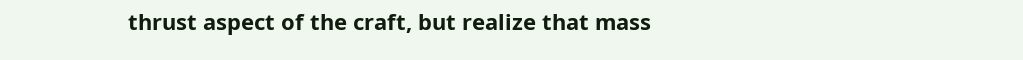thrust aspect of the craft, but realize that mass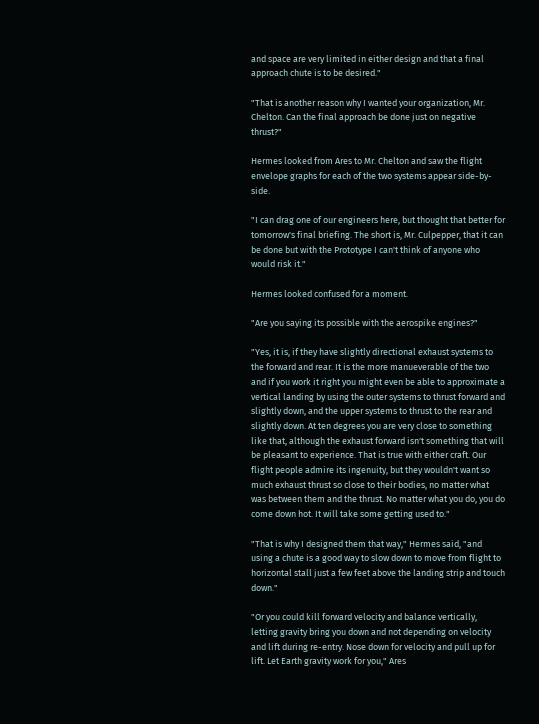and space are very limited in either design and that a final approach chute is to be desired."

"That is another reason why I wanted your organization, Mr. Chelton. Can the final approach be done just on negative thrust?"

Hermes looked from Ares to Mr. Chelton and saw the flight envelope graphs for each of the two systems appear side-by-side.

"I can drag one of our engineers here, but thought that better for tomorrow's final briefing. The short is, Mr. Culpepper, that it can be done but with the Prototype I can't think of anyone who would risk it."

Hermes looked confused for a moment.

"Are you saying its possible with the aerospike engines?"

"Yes, it is, if they have slightly directional exhaust systems to the forward and rear. It is the more manueverable of the two and if you work it right you might even be able to approximate a vertical landing by using the outer systems to thrust forward and slightly down, and the upper systems to thrust to the rear and slightly down. At ten degrees you are very close to something like that, although the exhaust forward isn't something that will be pleasant to experience. That is true with either craft. Our flight people admire its ingenuity, but they wouldn't want so much exhaust thrust so close to their bodies, no matter what was between them and the thrust. No matter what you do, you do come down hot. It will take some getting used to."

"That is why I designed them that way," Hermes said, "and using a chute is a good way to slow down to move from flight to horizontal stall just a few feet above the landing strip and touch down."

"Or you could kill forward velocity and balance vertically, letting gravity bring you down and not depending on velocity and lift during re-entry. Nose down for velocity and pull up for lift. Let Earth gravity work for you," Ares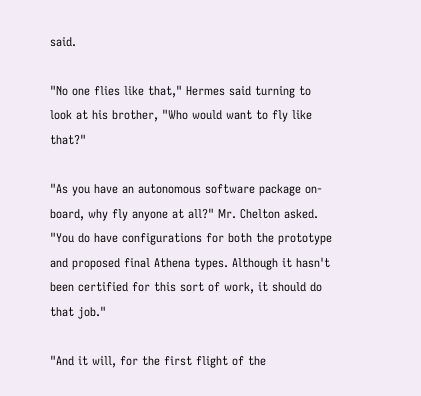said.

"No one flies like that," Hermes said turning to look at his brother, "Who would want to fly like that?"

"As you have an autonomous software package on-board, why fly anyone at all?" Mr. Chelton asked. "You do have configurations for both the prototype and proposed final Athena types. Although it hasn't been certified for this sort of work, it should do that job."

"And it will, for the first flight of the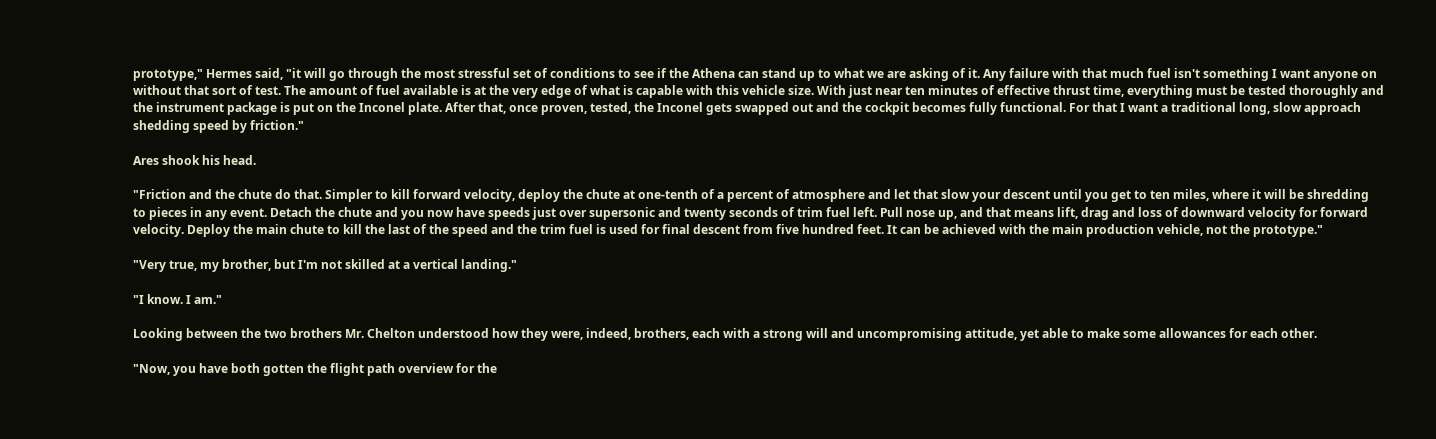prototype," Hermes said, "it will go through the most stressful set of conditions to see if the Athena can stand up to what we are asking of it. Any failure with that much fuel isn't something I want anyone on without that sort of test. The amount of fuel available is at the very edge of what is capable with this vehicle size. With just near ten minutes of effective thrust time, everything must be tested thoroughly and the instrument package is put on the Inconel plate. After that, once proven, tested, the Inconel gets swapped out and the cockpit becomes fully functional. For that I want a traditional long, slow approach shedding speed by friction."

Ares shook his head.

"Friction and the chute do that. Simpler to kill forward velocity, deploy the chute at one-tenth of a percent of atmosphere and let that slow your descent until you get to ten miles, where it will be shredding to pieces in any event. Detach the chute and you now have speeds just over supersonic and twenty seconds of trim fuel left. Pull nose up, and that means lift, drag and loss of downward velocity for forward velocity. Deploy the main chute to kill the last of the speed and the trim fuel is used for final descent from five hundred feet. It can be achieved with the main production vehicle, not the prototype."

"Very true, my brother, but I'm not skilled at a vertical landing."

"I know. I am."

Looking between the two brothers Mr. Chelton understood how they were, indeed, brothers, each with a strong will and uncompromising attitude, yet able to make some allowances for each other.

"Now, you have both gotten the flight path overview for the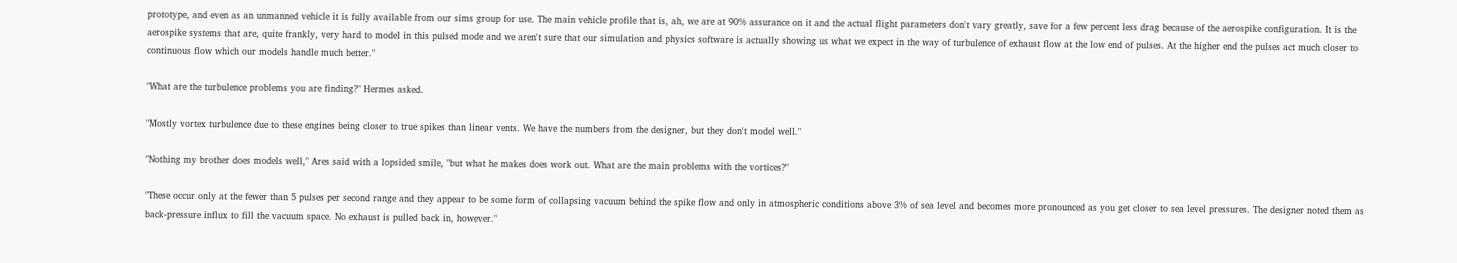prototype, and even as an unmanned vehicle it is fully available from our sims group for use. The main vehicle profile that is, ah, we are at 90% assurance on it and the actual flight parameters don't vary greatly, save for a few percent less drag because of the aerospike configuration. It is the aerospike systems that are, quite frankly, very hard to model in this pulsed mode and we aren't sure that our simulation and physics software is actually showing us what we expect in the way of turbulence of exhaust flow at the low end of pulses. At the higher end the pulses act much closer to continuous flow which our models handle much better."

"What are the turbulence problems you are finding?" Hermes asked.

"Mostly vortex turbulence due to these engines being closer to true spikes than linear vents. We have the numbers from the designer, but they don't model well."

"Nothing my brother does models well," Ares said with a lopsided smile, "but what he makes does work out. What are the main problems with the vortices?"

"These occur only at the fewer than 5 pulses per second range and they appear to be some form of collapsing vacuum behind the spike flow and only in atmospheric conditions above 3% of sea level and becomes more pronounced as you get closer to sea level pressures. The designer noted them as back-pressure influx to fill the vacuum space. No exhaust is pulled back in, however."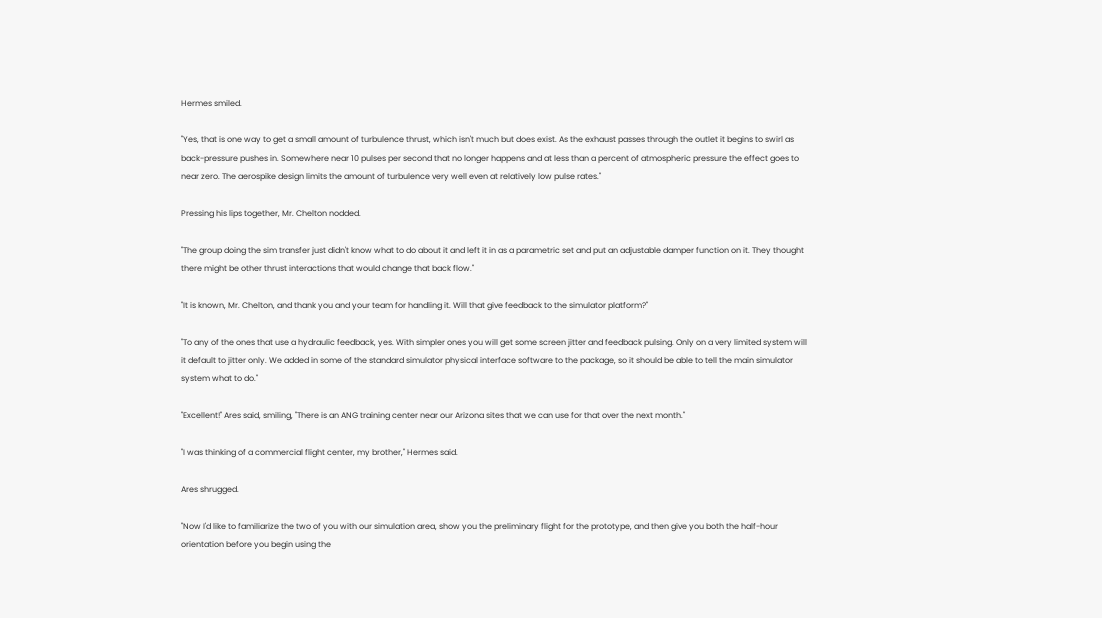Hermes smiled.

"Yes, that is one way to get a small amount of turbulence thrust, which isn't much but does exist. As the exhaust passes through the outlet it begins to swirl as back-pressure pushes in. Somewhere near 10 pulses per second that no longer happens and at less than a percent of atmospheric pressure the effect goes to near zero. The aerospike design limits the amount of turbulence very well even at relatively low pulse rates."

Pressing his lips together, Mr. Chelton nodded.

"The group doing the sim transfer just didn't know what to do about it and left it in as a parametric set and put an adjustable damper function on it. They thought there might be other thrust interactions that would change that back flow."

"It is known, Mr. Chelton, and thank you and your team for handling it. Will that give feedback to the simulator platform?"

"To any of the ones that use a hydraulic feedback, yes. With simpler ones you will get some screen jitter and feedback pulsing. Only on a very limited system will it default to jitter only. We added in some of the standard simulator physical interface software to the package, so it should be able to tell the main simulator system what to do."

"Excellent!" Ares said, smiling, "There is an ANG training center near our Arizona sites that we can use for that over the next month."

"I was thinking of a commercial flight center, my brother," Hermes said.

Ares shrugged.

"Now I'd like to familiarize the two of you with our simulation area, show you the preliminary flight for the prototype, and then give you both the half-hour orientation before you begin using the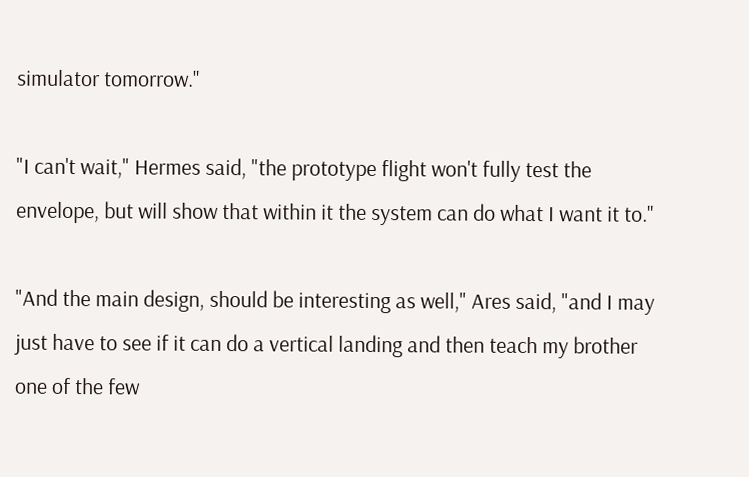simulator tomorrow."

"I can't wait," Hermes said, "the prototype flight won't fully test the envelope, but will show that within it the system can do what I want it to."

"And the main design, should be interesting as well," Ares said, "and I may just have to see if it can do a vertical landing and then teach my brother one of the few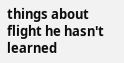things about flight he hasn't learned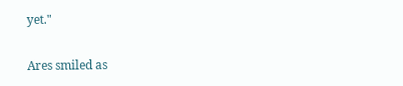yet."

Ares smiled as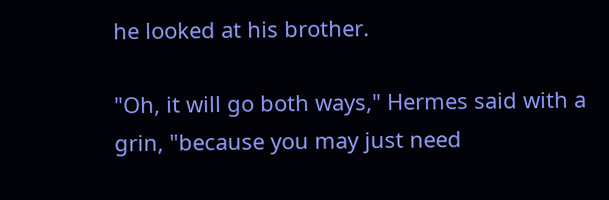he looked at his brother.

"Oh, it will go both ways," Hermes said with a grin, "because you may just need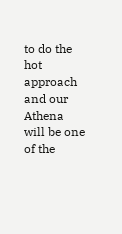to do the hot approach and our Athena will be one of the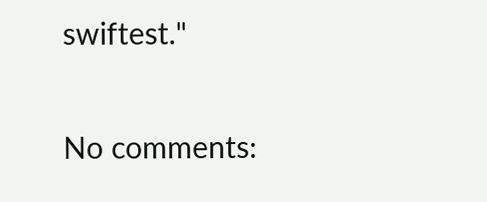swiftest."

No comments: